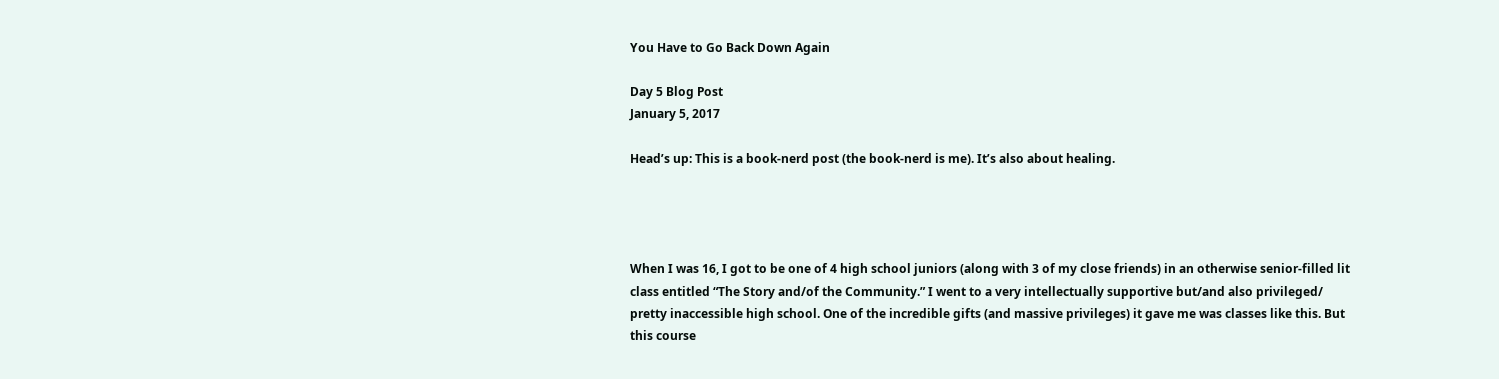You Have to Go Back Down Again

Day 5 Blog Post
January 5, 2017

Head’s up: This is a book-nerd post (the book-nerd is me). It’s also about healing.




When I was 16, I got to be one of 4 high school juniors (along with 3 of my close friends) in an otherwise senior-filled lit class entitled “The Story and/of the Community.” I went to a very intellectually supportive but/and also privileged/ pretty inaccessible high school. One of the incredible gifts (and massive privileges) it gave me was classes like this. But this course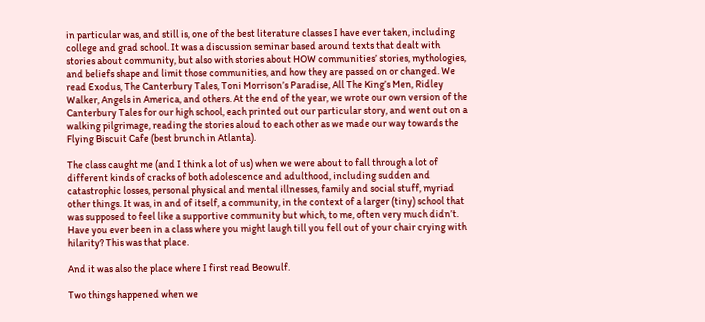in particular was, and still is, one of the best literature classes I have ever taken, including college and grad school. It was a discussion seminar based around texts that dealt with stories about community, but also with stories about HOW communities’ stories, mythologies, and beliefs shape and limit those communities, and how they are passed on or changed. We read Exodus, The Canterbury Tales, Toni Morrison’s Paradise, All The King’s Men, Ridley Walker, Angels in America, and others. At the end of the year, we wrote our own version of the Canterbury Tales for our high school, each printed out our particular story, and went out on a walking pilgrimage, reading the stories aloud to each other as we made our way towards the Flying Biscuit Cafe (best brunch in Atlanta).

The class caught me (and I think a lot of us) when we were about to fall through a lot of different kinds of cracks of both adolescence and adulthood, including sudden and catastrophic losses, personal physical and mental illnesses, family and social stuff, myriad other things. It was, in and of itself, a community, in the context of a larger (tiny) school that was supposed to feel like a supportive community but which, to me, often very much didn’t. Have you ever been in a class where you might laugh till you fell out of your chair crying with hilarity? This was that place.

And it was also the place where I first read Beowulf.

Two things happened when we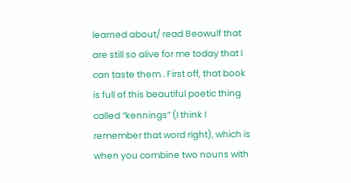learned about/ read Beowulf that are still so alive for me today that I can taste them . First off, that book is full of this beautiful poetic thing called “kennings” (I think I remember that word right), which is when you combine two nouns with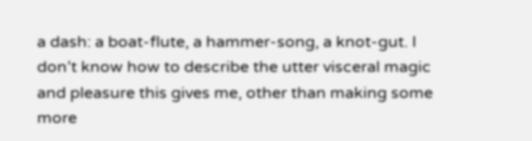a dash: a boat-flute, a hammer-song, a knot-gut. I don’t know how to describe the utter visceral magic and pleasure this gives me, other than making some more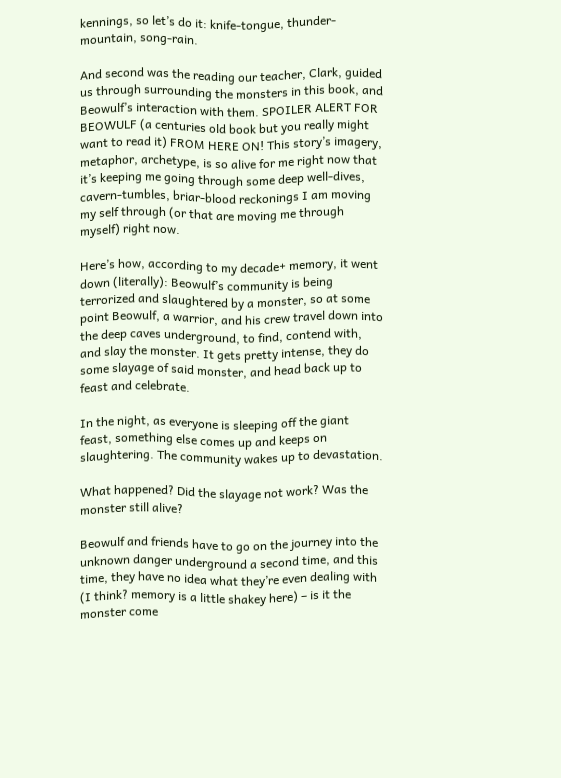kennings, so let’s do it: knife-tongue, thunder-mountain, song-rain.

And second was the reading our teacher, Clark, guided us through surrounding the monsters in this book, and Beowulf’s interaction with them. SPOILER ALERT FOR BEOWULF (a centuries old book but you really might want to read it) FROM HERE ON! This story’s imagery, metaphor, archetype, is so alive for me right now that it’s keeping me going through some deep well-dives, cavern-tumbles, briar-blood reckonings I am moving my self through (or that are moving me through myself) right now.

Here’s how, according to my decade+ memory, it went down (literally): Beowulf’s community is being terrorized and slaughtered by a monster, so at some point Beowulf, a warrior, and his crew travel down into the deep caves underground, to find, contend with, and slay the monster. It gets pretty intense, they do some slayage of said monster, and head back up to feast and celebrate.

In the night, as everyone is sleeping off the giant feast, something else comes up and keeps on slaughtering. The community wakes up to devastation.

What happened? Did the slayage not work? Was the monster still alive?

Beowulf and friends have to go on the journey into the unknown danger underground a second time, and this time, they have no idea what they’re even dealing with (I think? memory is a little shakey here) – is it the monster come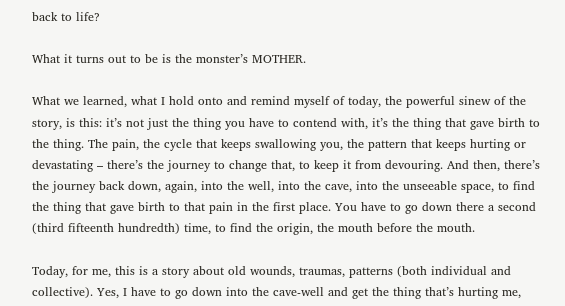back to life?

What it turns out to be is the monster’s MOTHER.

What we learned, what I hold onto and remind myself of today, the powerful sinew of the story, is this: it’s not just the thing you have to contend with, it’s the thing that gave birth to the thing. The pain, the cycle that keeps swallowing you, the pattern that keeps hurting or devastating – there’s the journey to change that, to keep it from devouring. And then, there’s the journey back down, again, into the well, into the cave, into the unseeable space, to find the thing that gave birth to that pain in the first place. You have to go down there a second (third fifteenth hundredth) time, to find the origin, the mouth before the mouth.

Today, for me, this is a story about old wounds, traumas, patterns (both individual and collective). Yes, I have to go down into the cave-well and get the thing that’s hurting me,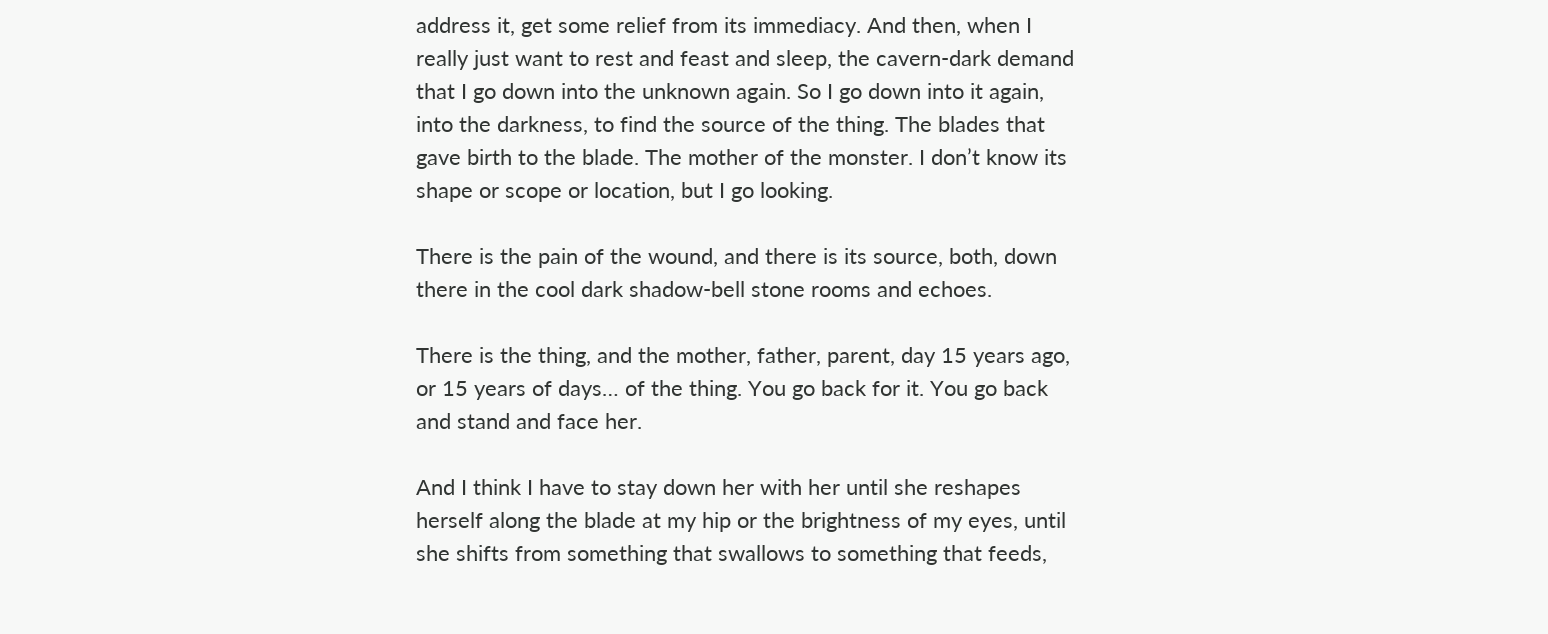address it, get some relief from its immediacy. And then, when I really just want to rest and feast and sleep, the cavern-dark demand that I go down into the unknown again. So I go down into it again, into the darkness, to find the source of the thing. The blades that gave birth to the blade. The mother of the monster. I don’t know its shape or scope or location, but I go looking.

There is the pain of the wound, and there is its source, both, down there in the cool dark shadow-bell stone rooms and echoes.

There is the thing, and the mother, father, parent, day 15 years ago, or 15 years of days… of the thing. You go back for it. You go back and stand and face her.

And I think I have to stay down her with her until she reshapes herself along the blade at my hip or the brightness of my eyes, until she shifts from something that swallows to something that feeds,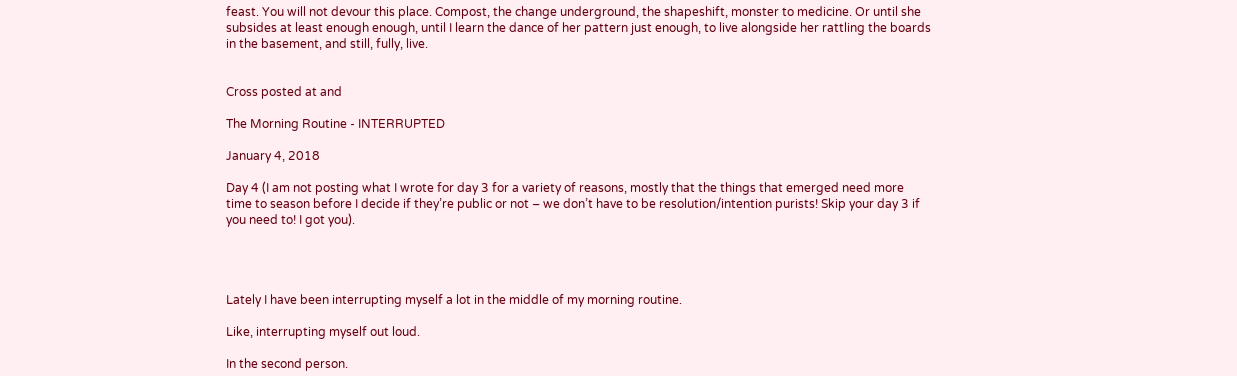feast. You will not devour this place. Compost, the change underground, the shapeshift, monster to medicine. Or until she subsides at least enough enough, until I learn the dance of her pattern just enough, to live alongside her rattling the boards in the basement, and still, fully, live.


Cross posted at and

The Morning Routine - INTERRUPTED

January 4, 2018

Day 4 (I am not posting what I wrote for day 3 for a variety of reasons, mostly that the things that emerged need more time to season before I decide if they’re public or not – we don’t have to be resolution/intention purists! Skip your day 3 if you need to! I got you).




Lately I have been interrupting myself a lot in the middle of my morning routine.

Like, interrupting myself out loud.

In the second person.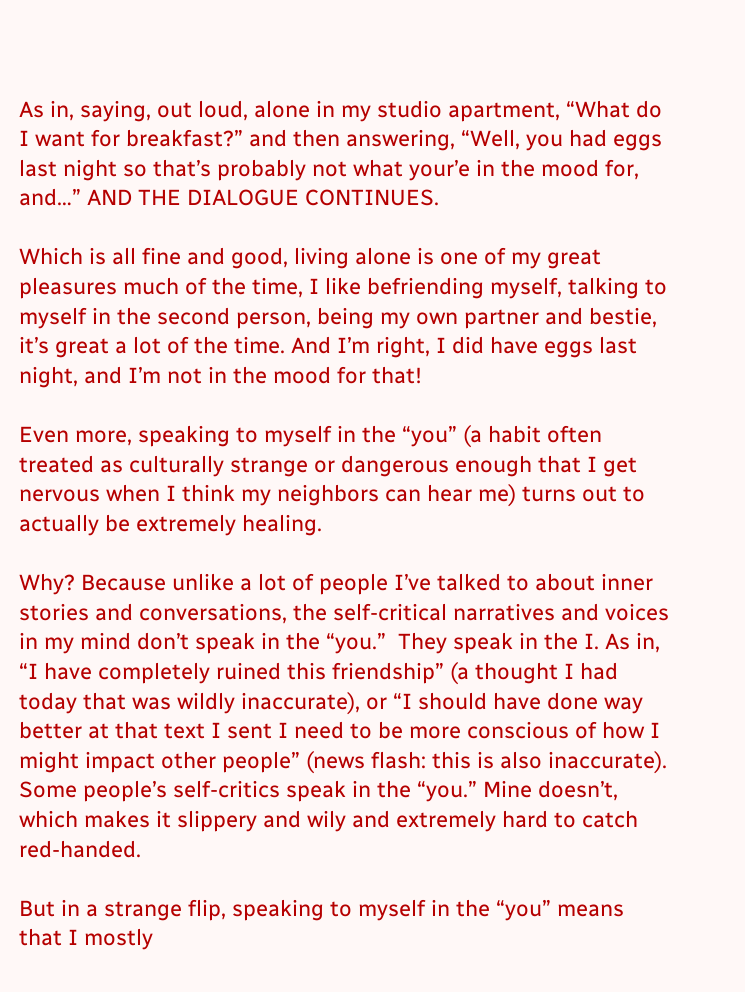As in, saying, out loud, alone in my studio apartment, “What do I want for breakfast?” and then answering, “Well, you had eggs last night so that’s probably not what your’e in the mood for, and…” AND THE DIALOGUE CONTINUES.

Which is all fine and good, living alone is one of my great pleasures much of the time, I like befriending myself, talking to myself in the second person, being my own partner and bestie, it’s great a lot of the time. And I’m right, I did have eggs last night, and I’m not in the mood for that!

Even more, speaking to myself in the “you” (a habit often treated as culturally strange or dangerous enough that I get nervous when I think my neighbors can hear me) turns out to actually be extremely healing.

Why? Because unlike a lot of people I’ve talked to about inner stories and conversations, the self-critical narratives and voices in my mind don’t speak in the “you.”  They speak in the I. As in, “I have completely ruined this friendship” (a thought I had today that was wildly inaccurate), or “I should have done way better at that text I sent I need to be more conscious of how I might impact other people” (news flash: this is also inaccurate). Some people’s self-critics speak in the “you.” Mine doesn’t, which makes it slippery and wily and extremely hard to catch red-handed.

But in a strange flip, speaking to myself in the “you” means that I mostly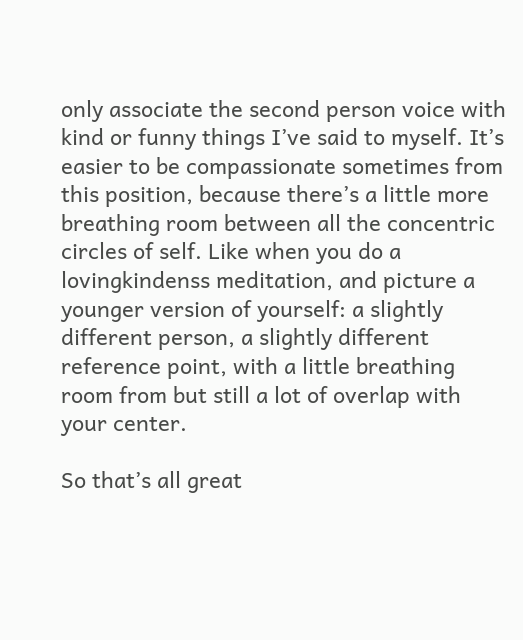only associate the second person voice with kind or funny things I’ve said to myself. It’s easier to be compassionate sometimes from this position, because there’s a little more breathing room between all the concentric circles of self. Like when you do a lovingkindenss meditation, and picture a younger version of yourself: a slightly different person, a slightly different reference point, with a little breathing room from but still a lot of overlap with your center.

So that’s all great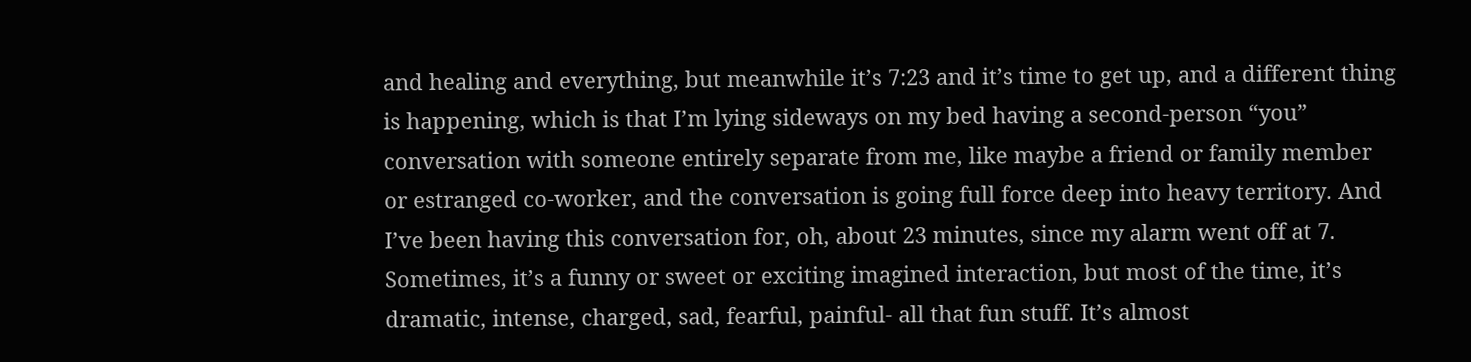and healing and everything, but meanwhile it’s 7:23 and it’s time to get up, and a different thing is happening, which is that I’m lying sideways on my bed having a second-person “you” conversation with someone entirely separate from me, like maybe a friend or family member or estranged co-worker, and the conversation is going full force deep into heavy territory. And I’ve been having this conversation for, oh, about 23 minutes, since my alarm went off at 7. Sometimes, it’s a funny or sweet or exciting imagined interaction, but most of the time, it’s dramatic, intense, charged, sad, fearful, painful- all that fun stuff. It’s almost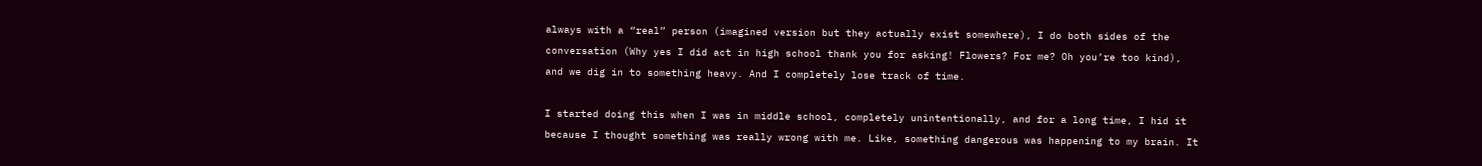always with a “real” person (imagined version but they actually exist somewhere), I do both sides of the conversation (Why yes I did act in high school thank you for asking! Flowers? For me? Oh you’re too kind), and we dig in to something heavy. And I completely lose track of time.

I started doing this when I was in middle school, completely unintentionally, and for a long time, I hid it because I thought something was really wrong with me. Like, something dangerous was happening to my brain. It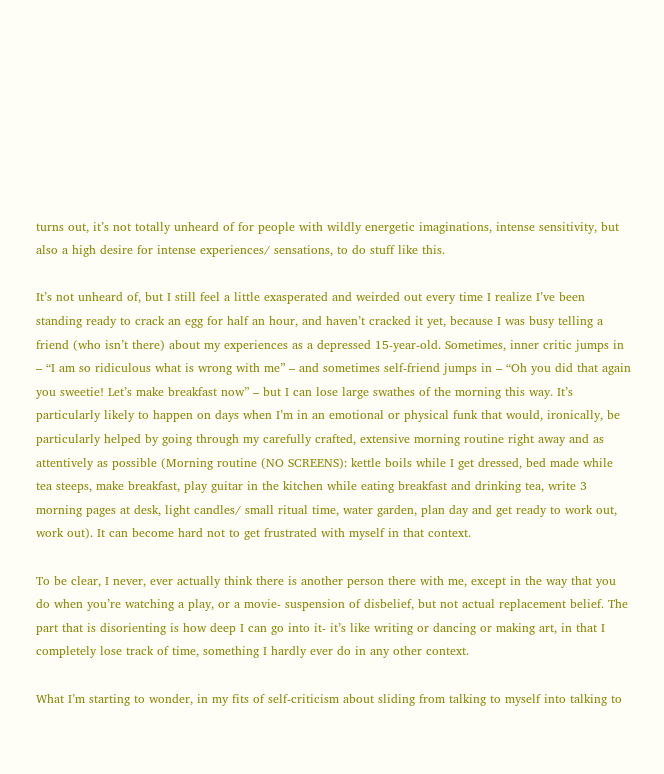turns out, it’s not totally unheard of for people with wildly energetic imaginations, intense sensitivity, but also a high desire for intense experiences/ sensations, to do stuff like this.

It’s not unheard of, but I still feel a little exasperated and weirded out every time I realize I’ve been standing ready to crack an egg for half an hour, and haven’t cracked it yet, because I was busy telling a friend (who isn’t there) about my experiences as a depressed 15-year-old. Sometimes, inner critic jumps in – “I am so ridiculous what is wrong with me” – and sometimes self-friend jumps in – “Oh you did that again you sweetie! Let’s make breakfast now” – but I can lose large swathes of the morning this way. It’s particularly likely to happen on days when I’m in an emotional or physical funk that would, ironically, be particularly helped by going through my carefully crafted, extensive morning routine right away and as attentively as possible (Morning routine (NO SCREENS): kettle boils while I get dressed, bed made while tea steeps, make breakfast, play guitar in the kitchen while eating breakfast and drinking tea, write 3 morning pages at desk, light candles/ small ritual time, water garden, plan day and get ready to work out, work out). It can become hard not to get frustrated with myself in that context.

To be clear, I never, ever actually think there is another person there with me, except in the way that you do when you’re watching a play, or a movie- suspension of disbelief, but not actual replacement belief. The part that is disorienting is how deep I can go into it- it’s like writing or dancing or making art, in that I completely lose track of time, something I hardly ever do in any other context.

What I’m starting to wonder, in my fits of self-criticism about sliding from talking to myself into talking to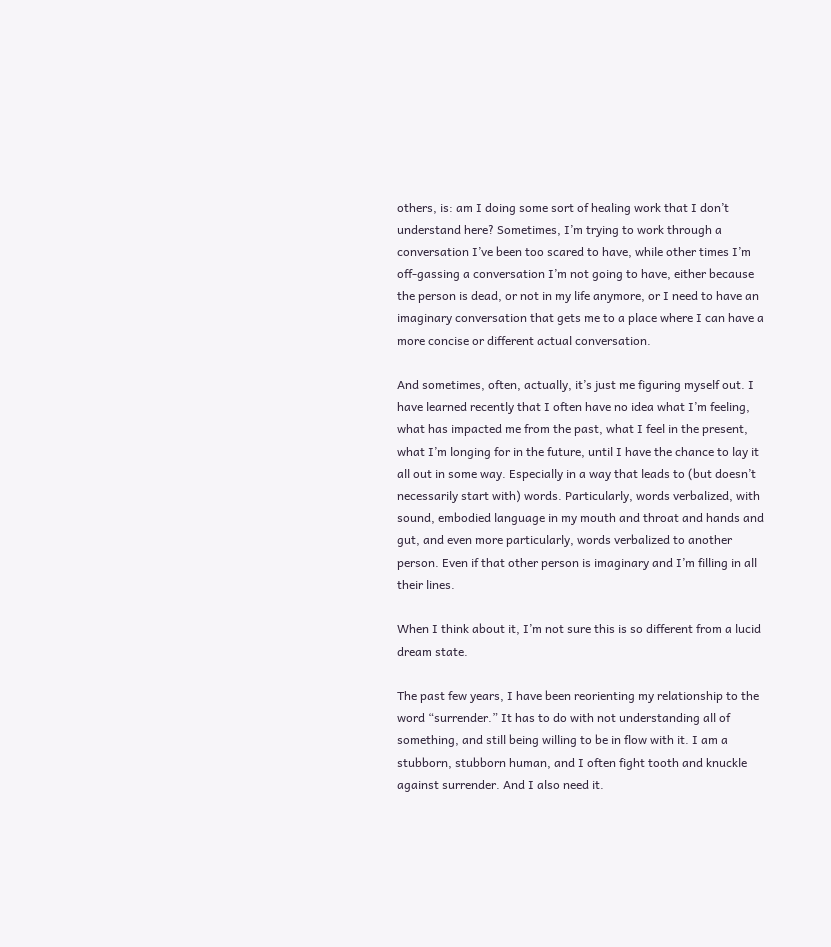others, is: am I doing some sort of healing work that I don’t understand here? Sometimes, I’m trying to work through a conversation I’ve been too scared to have, while other times I’m off-gassing a conversation I’m not going to have, either because the person is dead, or not in my life anymore, or I need to have an imaginary conversation that gets me to a place where I can have a more concise or different actual conversation.

And sometimes, often, actually, it’s just me figuring myself out. I have learned recently that I often have no idea what I’m feeling, what has impacted me from the past, what I feel in the present, what I’m longing for in the future, until I have the chance to lay it all out in some way. Especially in a way that leads to (but doesn’t necessarily start with) words. Particularly, words verbalized, with sound, embodied language in my mouth and throat and hands and gut, and even more particularly, words verbalized to another person. Even if that other person is imaginary and I’m filling in all their lines.

When I think about it, I’m not sure this is so different from a lucid dream state.

The past few years, I have been reorienting my relationship to the word “surrender.” It has to do with not understanding all of something, and still being willing to be in flow with it. I am a stubborn, stubborn human, and I often fight tooth and knuckle against surrender. And I also need it.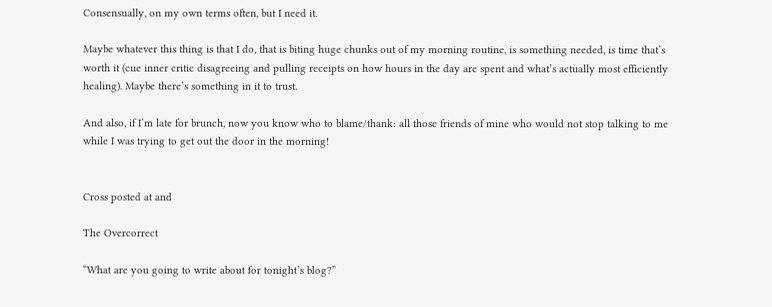Consensually, on my own terms often, but I need it.

Maybe whatever this thing is that I do, that is biting huge chunks out of my morning routine, is something needed, is time that’s worth it (cue inner critic disagreeing and pulling receipts on how hours in the day are spent and what’s actually most efficiently healing). Maybe there’s something in it to trust.

And also, if I’m late for brunch, now you know who to blame/thank: all those friends of mine who would not stop talking to me while I was trying to get out the door in the morning!


Cross posted at and

The Overcorrect

“What are you going to write about for tonight’s blog?”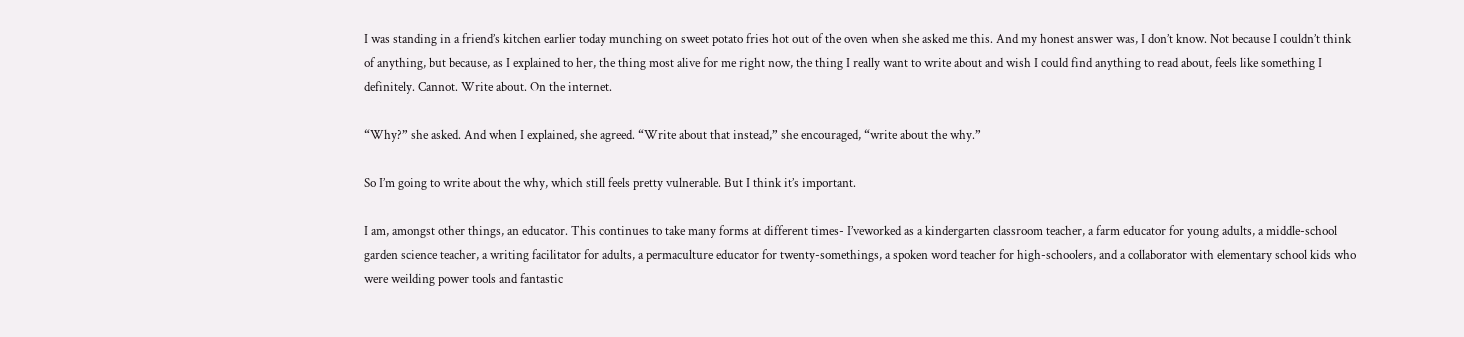I was standing in a friend’s kitchen earlier today munching on sweet potato fries hot out of the oven when she asked me this. And my honest answer was, I don’t know. Not because I couldn’t think of anything, but because, as I explained to her, the thing most alive for me right now, the thing I really want to write about and wish I could find anything to read about, feels like something I definitely. Cannot. Write about. On the internet.

“Why?” she asked. And when I explained, she agreed. “Write about that instead,” she encouraged, “write about the why.”

So I’m going to write about the why, which still feels pretty vulnerable. But I think it’s important.

I am, amongst other things, an educator. This continues to take many forms at different times- I’veworked as a kindergarten classroom teacher, a farm educator for young adults, a middle-school garden science teacher, a writing facilitator for adults, a permaculture educator for twenty-somethings, a spoken word teacher for high-schoolers, and a collaborator with elementary school kids who were weilding power tools and fantastic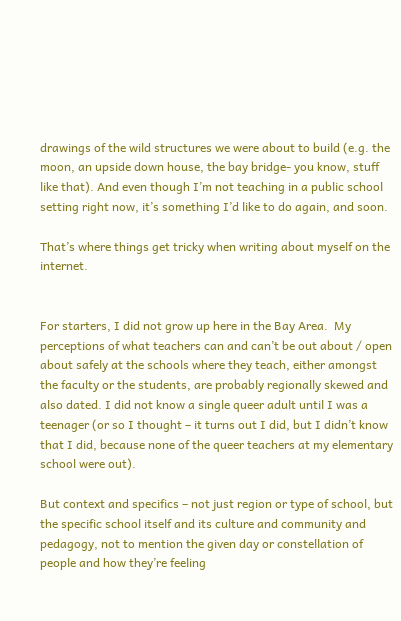drawings of the wild structures we were about to build (e.g. the moon, an upside down house, the bay bridge- you know, stuff like that). And even though I’m not teaching in a public school setting right now, it’s something I’d like to do again, and soon.

That’s where things get tricky when writing about myself on the internet.


For starters, I did not grow up here in the Bay Area.  My perceptions of what teachers can and can’t be out about / open about safely at the schools where they teach, either amongst the faculty or the students, are probably regionally skewed and also dated. I did not know a single queer adult until I was a teenager (or so I thought – it turns out I did, but I didn’t know that I did, because none of the queer teachers at my elementary school were out).

But context and specifics – not just region or type of school, but the specific school itself and its culture and community and pedagogy, not to mention the given day or constellation of people and how they’re feeling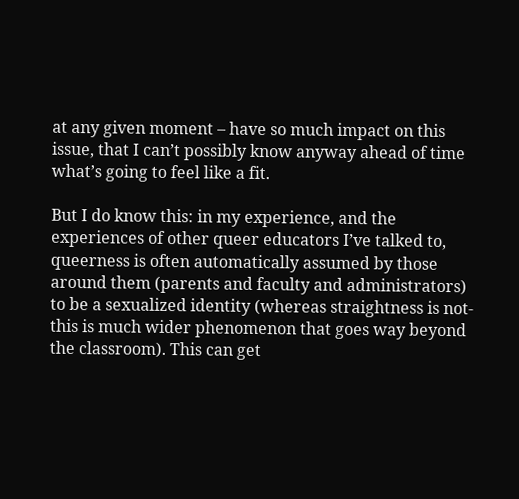at any given moment – have so much impact on this issue, that I can’t possibly know anyway ahead of time what’s going to feel like a fit.

But I do know this: in my experience, and the experiences of other queer educators I’ve talked to, queerness is often automatically assumed by those around them (parents and faculty and administrators) to be a sexualized identity (whereas straightness is not- this is much wider phenomenon that goes way beyond the classroom). This can get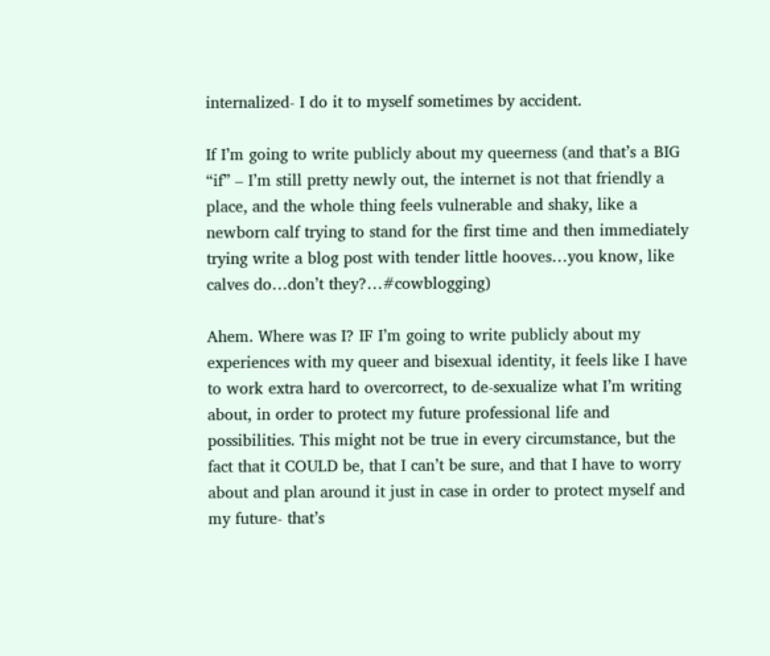internalized- I do it to myself sometimes by accident.

If I’m going to write publicly about my queerness (and that’s a BIG “if” – I’m still pretty newly out, the internet is not that friendly a place, and the whole thing feels vulnerable and shaky, like a newborn calf trying to stand for the first time and then immediately trying write a blog post with tender little hooves…you know, like calves do…don’t they?…#cowblogging)

Ahem. Where was I? IF I’m going to write publicly about my experiences with my queer and bisexual identity, it feels like I have to work extra hard to overcorrect, to de-sexualize what I’m writing about, in order to protect my future professional life and possibilities. This might not be true in every circumstance, but the fact that it COULD be, that I can’t be sure, and that I have to worry about and plan around it just in case in order to protect myself and my future- that’s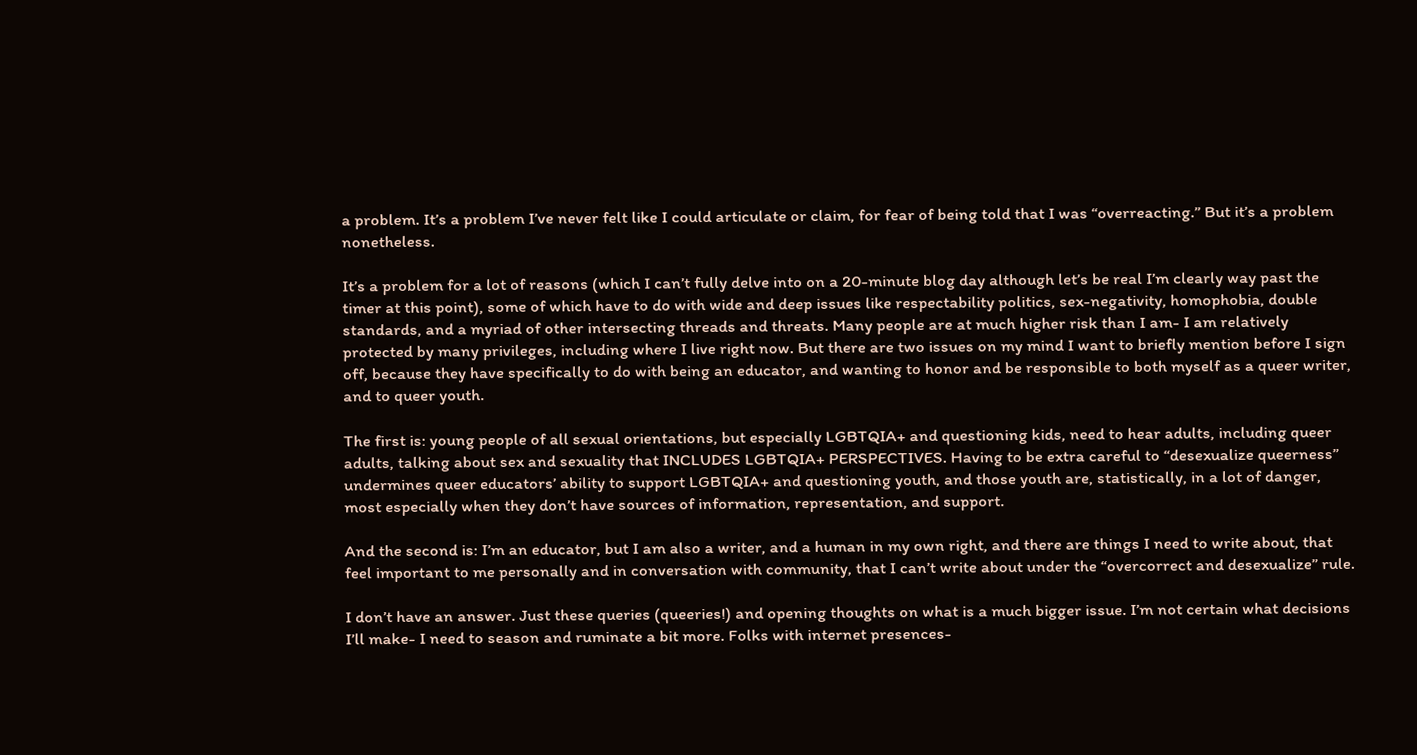a problem. It’s a problem I’ve never felt like I could articulate or claim, for fear of being told that I was “overreacting.” But it’s a problem nonetheless.

It’s a problem for a lot of reasons (which I can’t fully delve into on a 20-minute blog day although let’s be real I’m clearly way past the timer at this point), some of which have to do with wide and deep issues like respectability politics, sex-negativity, homophobia, double standards, and a myriad of other intersecting threads and threats. Many people are at much higher risk than I am- I am relatively protected by many privileges, including where I live right now. But there are two issues on my mind I want to briefly mention before I sign off, because they have specifically to do with being an educator, and wanting to honor and be responsible to both myself as a queer writer, and to queer youth.

The first is: young people of all sexual orientations, but especially LGBTQIA+ and questioning kids, need to hear adults, including queer adults, talking about sex and sexuality that INCLUDES LGBTQIA+ PERSPECTIVES. Having to be extra careful to “desexualize queerness” undermines queer educators’ ability to support LGBTQIA+ and questioning youth, and those youth are, statistically, in a lot of danger, most especially when they don’t have sources of information, representation, and support.

And the second is: I’m an educator, but I am also a writer, and a human in my own right, and there are things I need to write about, that feel important to me personally and in conversation with community, that I can’t write about under the “overcorrect and desexualize” rule.

I don’t have an answer. Just these queries (queeries!) and opening thoughts on what is a much bigger issue. I’m not certain what decisions I’ll make- I need to season and ruminate a bit more. Folks with internet presences-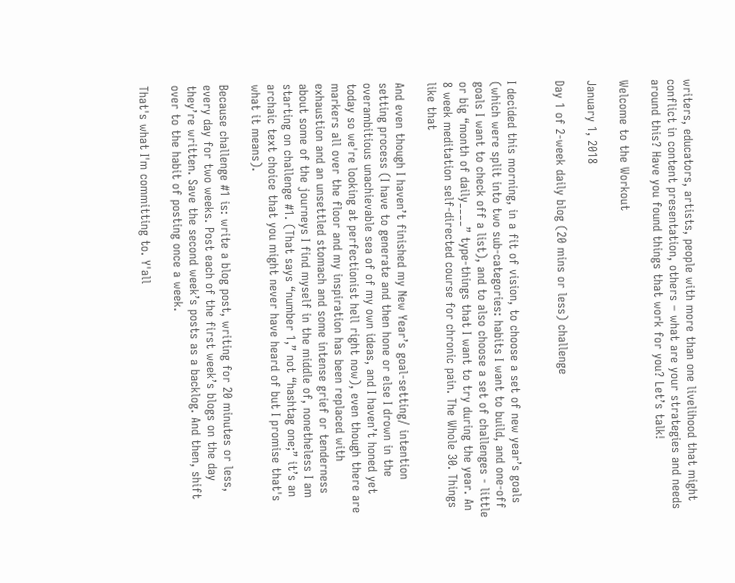writers, educators, artists, people with more than one livelihood that might conflict in content presentation, others – what are your strategies and needs around this? Have you found things that work for you? Let’s talk!

Welcome to the Workout

January 1, 2018

Day 1 of 2-week daily blog (20 mins or less) challenge


I decided this morning, in a fit of vision, to choose a set of new year’s goals (which were split into two sub-categories: habits I want to build, and one-off goals I want to check off a list), and to also choose a set of challenges - little or big “month of daily____” type-things that I want to try during the year. An 8 week meditation self-directed course for chronic pain. The Whole 30. Things like that

And even though I haven’t finished my New Year’s goal-setting/ intention setting process (I have to generate and then hone or else I drown in the overambitious unachievable sea of of my own ideas, and I haven’t honed yet today so we're looking at perfectionist hell right now), even though there are markers all over the floor and my inspiration has been replaced with exhaustion and an unsettled stomach and some intense grief or tenderness about some of the journeys I find myself in the middle of, nonetheless I am starting on challenge #1. (That says “number 1,” not “hashtag one;” it’s an archaic text choice that you might never have heard of but I promise that's what it means).

Because challenge #1 is: write a blog post, writing for 20 minutes or less, every day for two weeks. Post each of the first week’s blogs on the day they’re written. Save the second week’s posts as a backlog. And then, shift over to the habit of posting once a week.

That's what I'm committing to. Y'all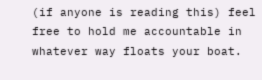(if anyone is reading this) feel free to hold me accountable in whatever way floats your boat.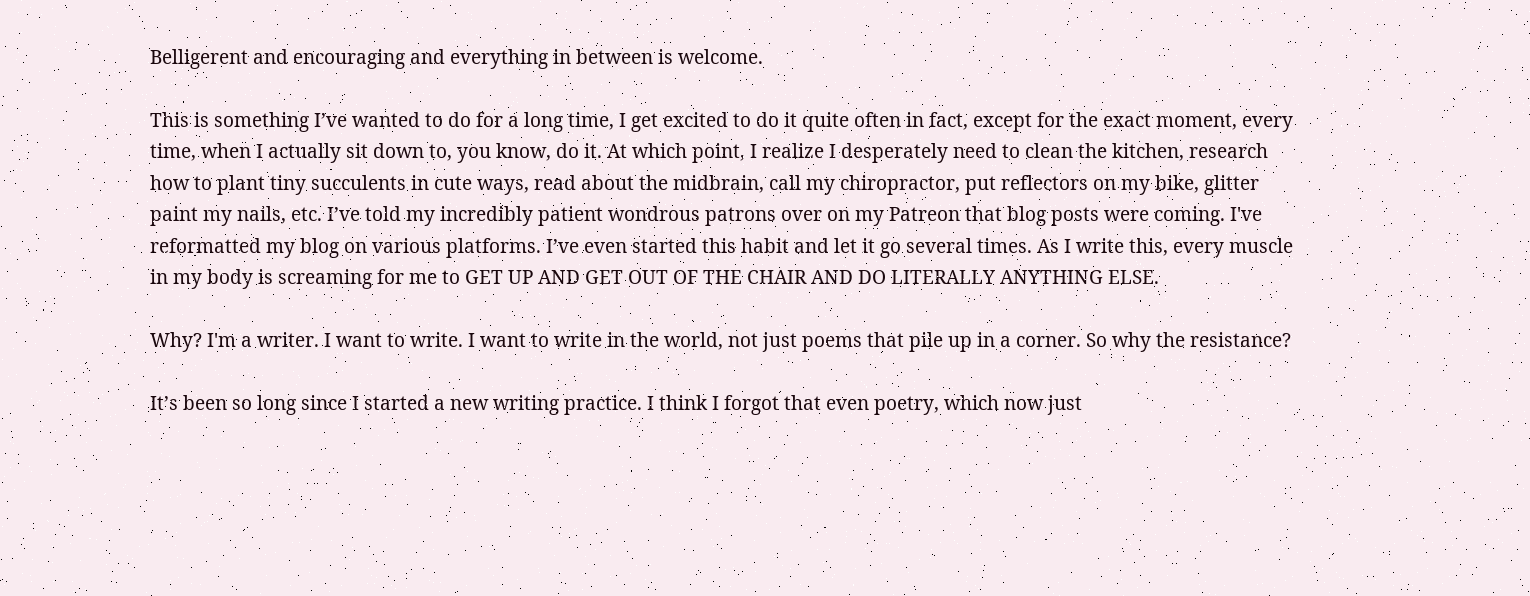Belligerent and encouraging and everything in between is welcome.

This is something I’ve wanted to do for a long time, I get excited to do it quite often in fact, except for the exact moment, every time, when I actually sit down to, you know, do it. At which point, I realize I desperately need to clean the kitchen, research how to plant tiny succulents in cute ways, read about the midbrain, call my chiropractor, put reflectors on my bike, glitter paint my nails, etc. I’ve told my incredibly patient wondrous patrons over on my Patreon that blog posts were coming. I've reformatted my blog on various platforms. I’ve even started this habit and let it go several times. As I write this, every muscle in my body is screaming for me to GET UP AND GET OUT OF THE CHAIR AND DO LITERALLY ANYTHING ELSE.

Why? I'm a writer. I want to write. I want to write in the world, not just poems that pile up in a corner. So why the resistance?

It’s been so long since I started a new writing practice. I think I forgot that even poetry, which now just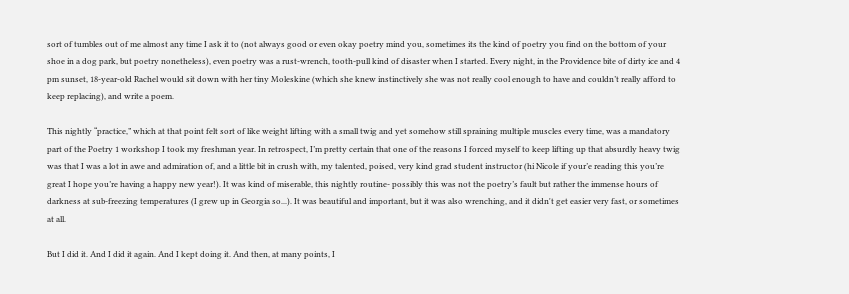sort of tumbles out of me almost any time I ask it to (not always good or even okay poetry mind you, sometimes its the kind of poetry you find on the bottom of your shoe in a dog park, but poetry nonetheless), even poetry was a rust-wrench, tooth-pull kind of disaster when I started. Every night, in the Providence bite of dirty ice and 4 pm sunset, 18-year-old Rachel would sit down with her tiny Moleskine (which she knew instinctively she was not really cool enough to have and couldn’t really afford to keep replacing), and write a poem.

This nightly “practice,” which at that point felt sort of like weight lifting with a small twig and yet somehow still spraining multiple muscles every time, was a mandatory part of the Poetry 1 workshop I took my freshman year. In retrospect, I’m pretty certain that one of the reasons I forced myself to keep lifting up that absurdly heavy twig was that I was a lot in awe and admiration of, and a little bit in crush with, my talented, poised, very kind grad student instructor (hi Nicole if your’e reading this you’re great I hope you’re having a happy new year!). It was kind of miserable, this nightly routine- possibly this was not the poetry’s fault but rather the immense hours of darkness at sub-freezing temperatures (I grew up in Georgia so...). It was beautiful and important, but it was also wrenching, and it didn't get easier very fast, or sometimes at all.

But I did it. And I did it again. And I kept doing it. And then, at many points, I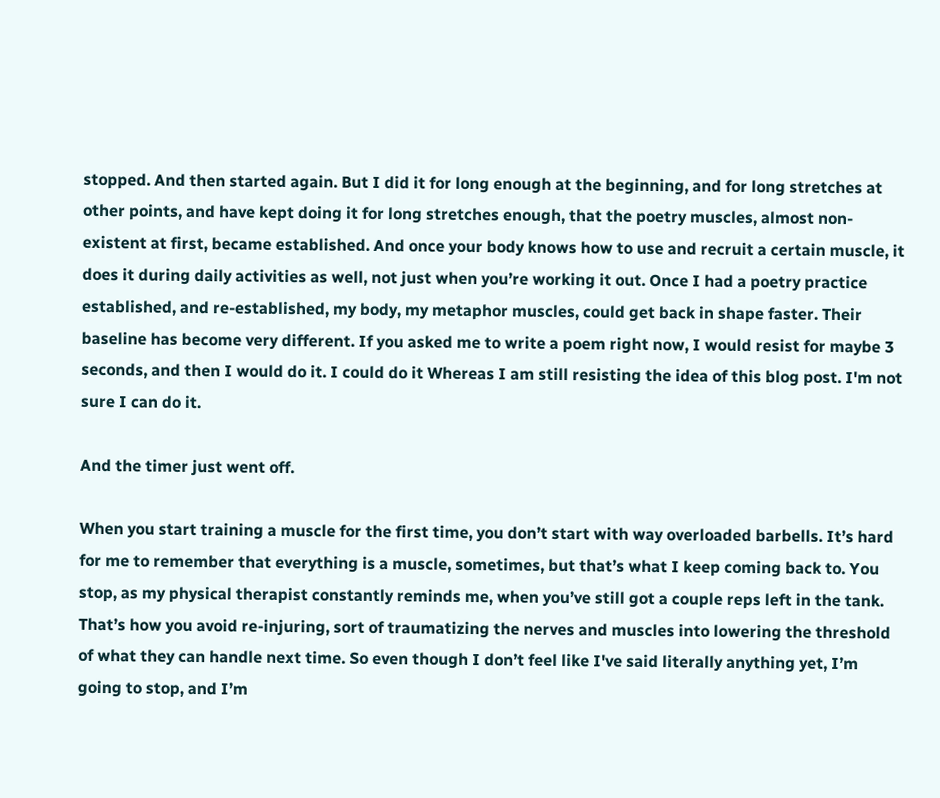stopped. And then started again. But I did it for long enough at the beginning, and for long stretches at other points, and have kept doing it for long stretches enough, that the poetry muscles, almost non-existent at first, became established. And once your body knows how to use and recruit a certain muscle, it does it during daily activities as well, not just when you’re working it out. Once I had a poetry practice established, and re-established, my body, my metaphor muscles, could get back in shape faster. Their baseline has become very different. If you asked me to write a poem right now, I would resist for maybe 3 seconds, and then I would do it. I could do it Whereas I am still resisting the idea of this blog post. I'm not sure I can do it.

And the timer just went off.

When you start training a muscle for the first time, you don’t start with way overloaded barbells. It’s hard for me to remember that everything is a muscle, sometimes, but that’s what I keep coming back to. You stop, as my physical therapist constantly reminds me, when you’ve still got a couple reps left in the tank. That’s how you avoid re-injuring, sort of traumatizing the nerves and muscles into lowering the threshold of what they can handle next time. So even though I don’t feel like I've said literally anything yet, I’m going to stop, and I’m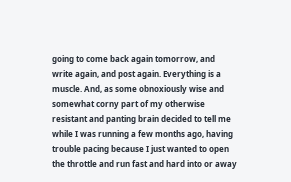going to come back again tomorrow, and write again, and post again. Everything is a muscle. And, as some obnoxiously wise and somewhat corny part of my otherwise resistant and panting brain decided to tell me while I was running a few months ago, having trouble pacing because I just wanted to open the throttle and run fast and hard into or away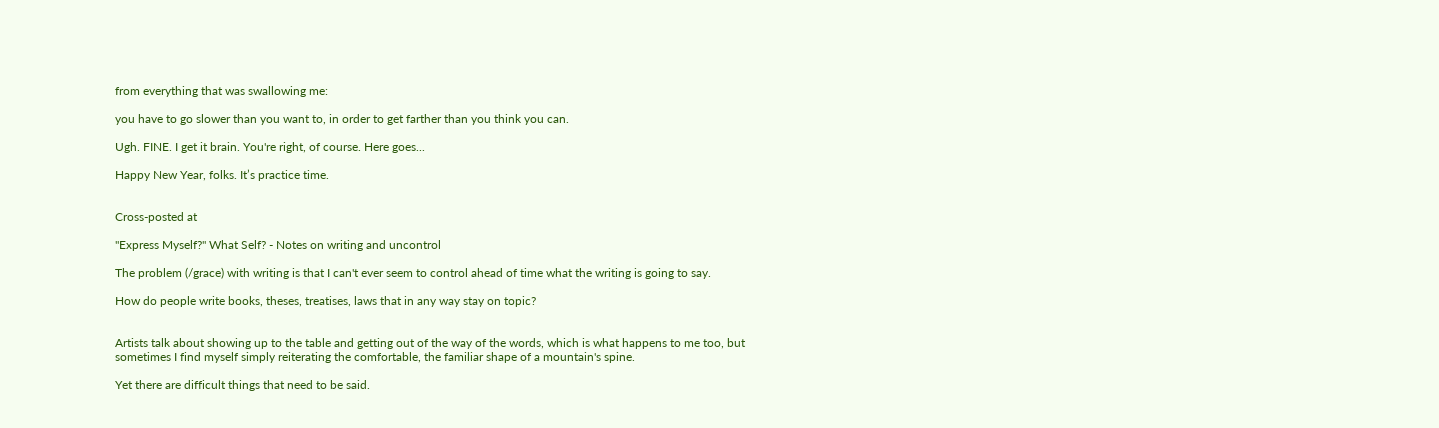from everything that was swallowing me:

you have to go slower than you want to, in order to get farther than you think you can.

Ugh. FINE. I get it brain. You're right, of course. Here goes...

Happy New Year, folks. It’s practice time.


Cross-posted at

"Express Myself?" What Self? - Notes on writing and uncontrol

The problem (/grace) with writing is that I can't ever seem to control ahead of time what the writing is going to say.

How do people write books, theses, treatises, laws that in any way stay on topic?


Artists talk about showing up to the table and getting out of the way of the words, which is what happens to me too, but sometimes I find myself simply reiterating the comfortable, the familiar shape of a mountain's spine.

Yet there are difficult things that need to be said.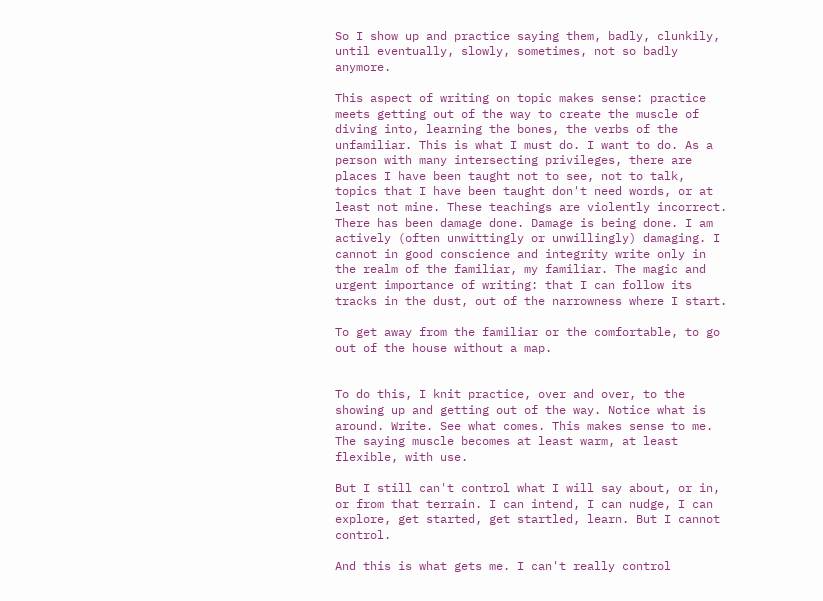So I show up and practice saying them, badly, clunkily, until eventually, slowly, sometimes, not so badly anymore.

This aspect of writing on topic makes sense: practice meets getting out of the way to create the muscle of diving into, learning the bones, the verbs of the unfamiliar. This is what I must do. I want to do. As a person with many intersecting privileges, there are places I have been taught not to see, not to talk, topics that I have been taught don't need words, or at least not mine. These teachings are violently incorrect. There has been damage done. Damage is being done. I am actively (often unwittingly or unwillingly) damaging. I cannot in good conscience and integrity write only in the realm of the familiar, my familiar. The magic and urgent importance of writing: that I can follow its tracks in the dust, out of the narrowness where I start.

To get away from the familiar or the comfortable, to go out of the house without a map.


To do this, I knit practice, over and over, to the showing up and getting out of the way. Notice what is around. Write. See what comes. This makes sense to me. The saying muscle becomes at least warm, at least flexible, with use.

But I still can't control what I will say about, or in, or from that terrain. I can intend, I can nudge, I can explore, get started, get startled, learn. But I cannot control.

And this is what gets me. I can't really control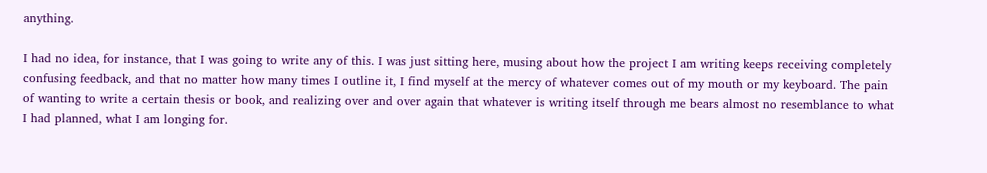anything.

I had no idea, for instance, that I was going to write any of this. I was just sitting here, musing about how the project I am writing keeps receiving completely confusing feedback, and that no matter how many times I outline it, I find myself at the mercy of whatever comes out of my mouth or my keyboard. The pain of wanting to write a certain thesis or book, and realizing over and over again that whatever is writing itself through me bears almost no resemblance to what I had planned, what I am longing for.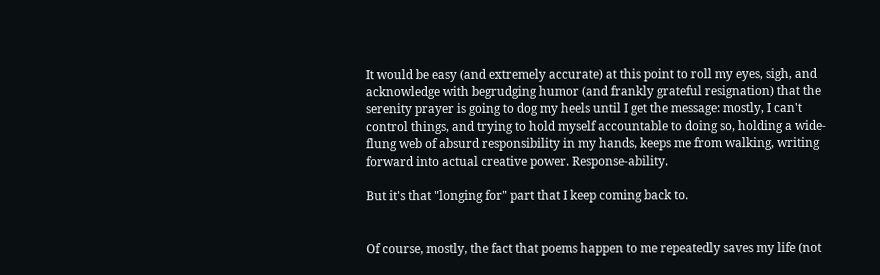It would be easy (and extremely accurate) at this point to roll my eyes, sigh, and acknowledge with begrudging humor (and frankly grateful resignation) that the serenity prayer is going to dog my heels until I get the message: mostly, I can't control things, and trying to hold myself accountable to doing so, holding a wide-flung web of absurd responsibility in my hands, keeps me from walking, writing forward into actual creative power. Response-ability.

But it's that "longing for" part that I keep coming back to.


Of course, mostly, the fact that poems happen to me repeatedly saves my life (not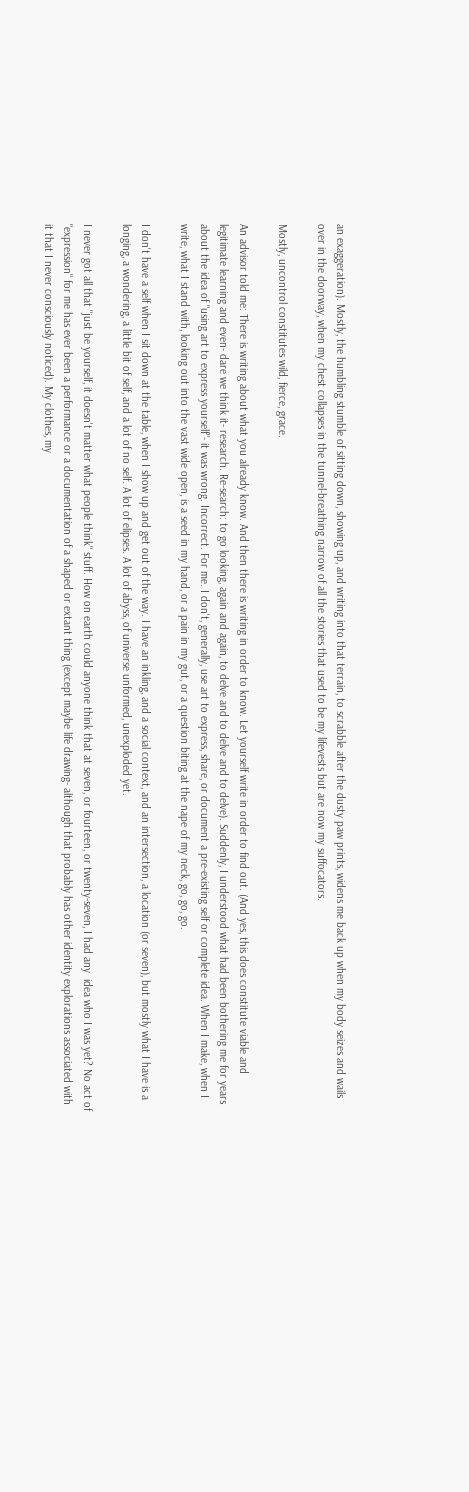an exaggeration). Mostly, the humbling stumble of sitting down, showing up, and writing into that terrain, to scrabble after the dusty paw prints, widens me back up when my body seizes and wails over in the doorway, when my chest collapses in the tunnel-breathing narrow of all the stories that used to be my lifevests but are now my suffocators.

Mostly, uncontrol constitutes wild, fierce, grace.

An advisor told me: There is writing about what you already know. And then there is writing in order to know. Let yourself write in order to find out. (And yes, this does constitute viable and legitimate learning and even- dare we think it- research. Re-search: to go looking, again and again, to delve and to delve and to delve). Suddenly, I understood what had been bothering me for years about the idea of "using art to express yourself"- it was wrong. Incorrect. For me. I don't, generally, use art to express, share, or document a pre-existing self or complete idea. When I make, when I write, what I stand with, looking out into the vast wide open, is a seed in my hand, or a pain in my gut, or a question biting at the nape of my neck, go, go, go.

I don't have a self when I sit down at the table, when I show up and get out of the way. I have an inkling, and a social context, and an intersection, a location (or seven), but mostly what I have is a longing, a wondering, a little bit of self, and a lot of no self. A lot of elipses. A lot of abyss, of universe unformed, unexploded yet.

I never got all that "just be yourself, it doesn't matter what people think" stuff. How on earth could anyone think that at seven, or fourteen, or twenty-seven, I had any  idea who I was yet? No act of "expression" for me has ever been a performance or a documentation of a shaped or extant thing (except maybe life drawing- although that probably has other identity explorations associated with it that I never consciously noticed). My clothes, my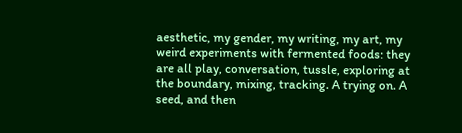aesthetic, my gender, my writing, my art, my weird experiments with fermented foods: they are all play, conversation, tussle, exploring at the boundary, mixing, tracking. A trying on. A seed, and then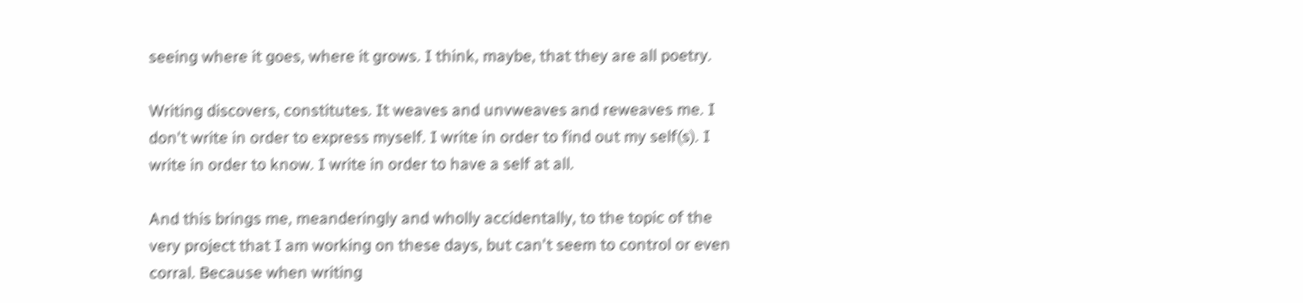seeing where it goes, where it grows. I think, maybe, that they are all poetry.

Writing discovers, constitutes. It weaves and unvweaves and reweaves me. I don't write in order to express myself. I write in order to find out my self(s). I write in order to know. I write in order to have a self at all.

And this brings me, meanderingly and wholly accidentally, to the topic of the very project that I am working on these days, but can't seem to control or even corral. Because when writing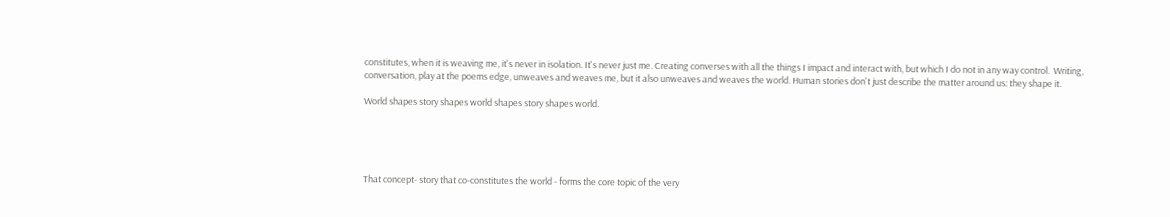constitutes, when it is weaving me, it's never in isolation. It's never just me. Creating converses with all the things I impact and interact with, but which I do not in any way control.  Writing, conversation, play at the poems edge, unweaves and weaves me, but it also unweaves and weaves the world. Human stories don't just describe the matter around us: they shape it.

World shapes story shapes world shapes story shapes world.





That concept- story that co-constitutes the world - forms the core topic of the very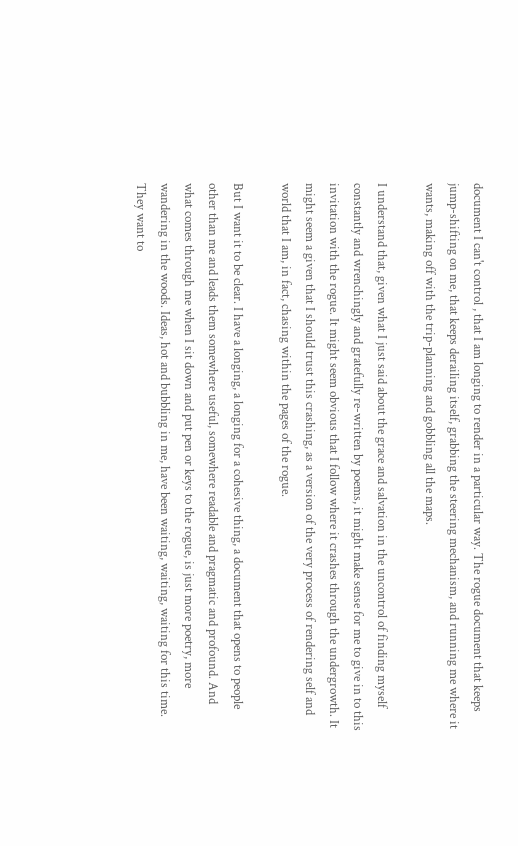document I can't control , that I am longing to render in a particular way. The rogue document that keeps jump-shifting on me, that keeps derailing itself, grabbing the steering mechanism, and running me where it wants, making off with the trip-planning and gobbling all the maps.

I understand that, given what I just said about the grace and salvation in the uncontrol of finding myself constantly and wrenchingly and gratefully re-written by poems, it might make sense for me to give in to this invitation with the rogue. It might seem obvious that I follow where it crashes through the undergrowth. It might seem a given that I should trust this crashing, as a version of the very process of rendering self and world that I am, in fact, chasing within the pages of the rogue.

But I want it to be clear. I have a longing, a longing for a cohesive thing, a document that opens to people other than me and leads them somewhere useful, somewhere readable and pragmatic and profound. And what comes through me when I sit down and put pen or keys to the rogue, is just more poetry, more wandering in the woods. Ideas, hot and bubbling in me, have been waiting, waiting, waiting for this time. They want to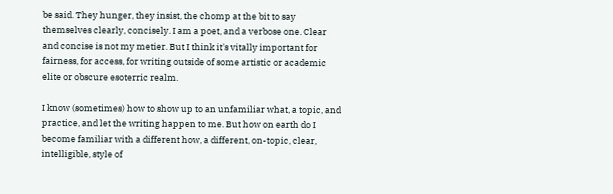be said. They hunger, they insist, the chomp at the bit to say themselves clearly, concisely. I am a poet, and a verbose one. Clear and concise is not my metier. But I think it's vitally important for fairness, for access, for writing outside of some artistic or academic elite or obscure esoterric realm.

I know (sometimes) how to show up to an unfamiliar what, a topic, and practice, and let the writing happen to me. But how on earth do I become familiar with a different how, a different, on-topic, clear, intelligible, style of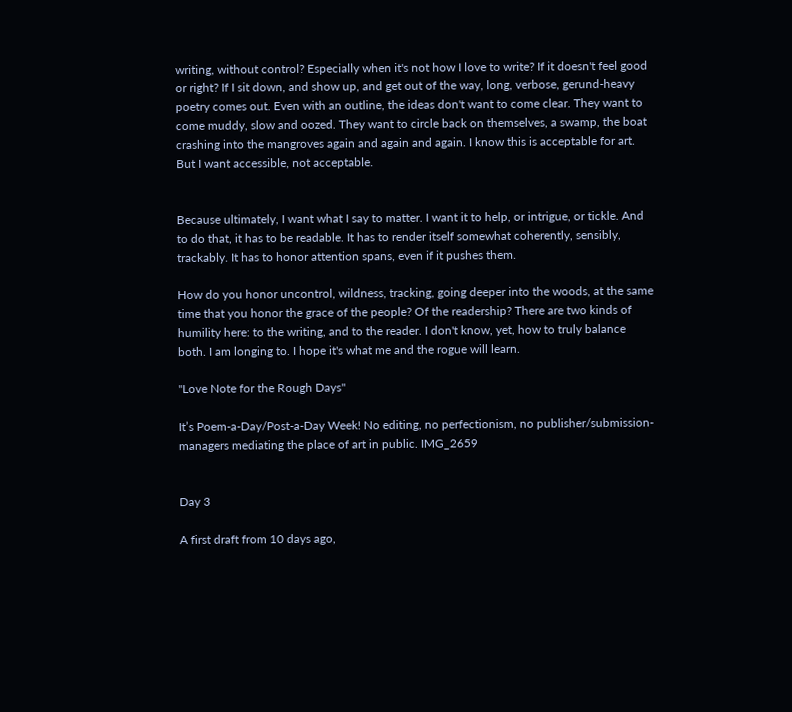writing, without control? Especially when it's not how I love to write? If it doesn't feel good or right? If I sit down, and show up, and get out of the way, long, verbose, gerund-heavy poetry comes out. Even with an outline, the ideas don't want to come clear. They want to come muddy, slow and oozed. They want to circle back on themselves, a swamp, the boat crashing into the mangroves again and again and again. I know this is acceptable for art. But I want accessible, not acceptable.


Because ultimately, I want what I say to matter. I want it to help, or intrigue, or tickle. And to do that, it has to be readable. It has to render itself somewhat coherently, sensibly, trackably. It has to honor attention spans, even if it pushes them.

How do you honor uncontrol, wildness, tracking, going deeper into the woods, at the same time that you honor the grace of the people? Of the readership? There are two kinds of humility here: to the writing, and to the reader. I don't know, yet, how to truly balance both. I am longing to. I hope it's what me and the rogue will learn.

"Love Note for the Rough Days"

It’s Poem-a-Day/Post-a-Day Week! No editing, no perfectionism, no publisher/submission-managers mediating the place of art in public. IMG_2659


Day 3

A first draft from 10 days ago,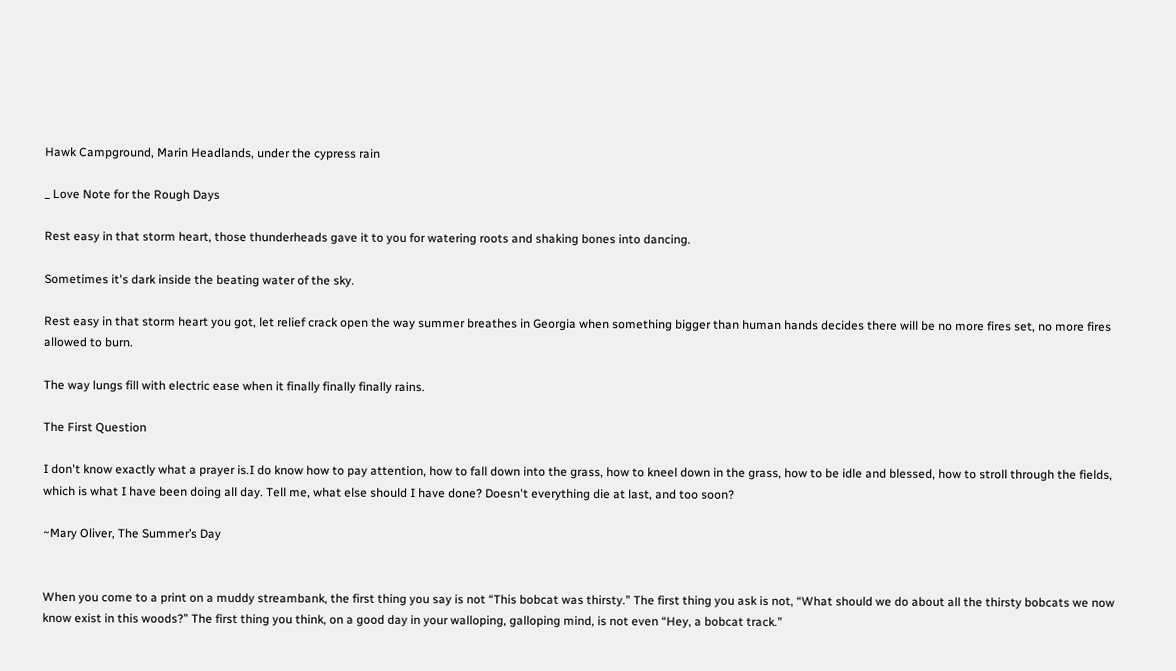Hawk Campground, Marin Headlands, under the cypress rain

_ Love Note for the Rough Days

Rest easy in that storm heart, those thunderheads gave it to you for watering roots and shaking bones into dancing.

Sometimes it's dark inside the beating water of the sky.

Rest easy in that storm heart you got, let relief crack open the way summer breathes in Georgia when something bigger than human hands decides there will be no more fires set, no more fires allowed to burn.

The way lungs fill with electric ease when it finally finally finally rains.

The First Question

I don't know exactly what a prayer is.I do know how to pay attention, how to fall down into the grass, how to kneel down in the grass, how to be idle and blessed, how to stroll through the fields, which is what I have been doing all day. Tell me, what else should I have done? Doesn't everything die at last, and too soon?

~Mary Oliver, The Summer’s Day


When you come to a print on a muddy streambank, the first thing you say is not “This bobcat was thirsty.” The first thing you ask is not, “What should we do about all the thirsty bobcats we now know exist in this woods?” The first thing you think, on a good day in your walloping, galloping mind, is not even “Hey, a bobcat track.”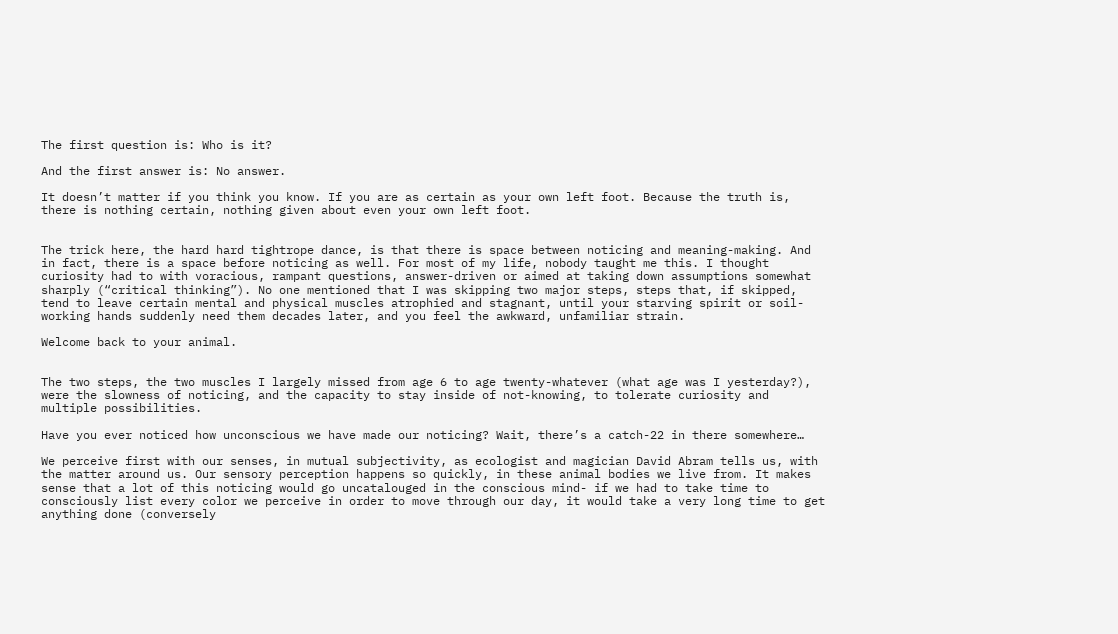The first question is: Who is it?

And the first answer is: No answer.

It doesn’t matter if you think you know. If you are as certain as your own left foot. Because the truth is, there is nothing certain, nothing given about even your own left foot.


The trick here, the hard hard tightrope dance, is that there is space between noticing and meaning-making. And in fact, there is a space before noticing as well. For most of my life, nobody taught me this. I thought curiosity had to with voracious, rampant questions, answer-driven or aimed at taking down assumptions somewhat sharply (“critical thinking”). No one mentioned that I was skipping two major steps, steps that, if skipped, tend to leave certain mental and physical muscles atrophied and stagnant, until your starving spirit or soil-working hands suddenly need them decades later, and you feel the awkward, unfamiliar strain.

Welcome back to your animal.


The two steps, the two muscles I largely missed from age 6 to age twenty-whatever (what age was I yesterday?), were the slowness of noticing, and the capacity to stay inside of not-knowing, to tolerate curiosity and multiple possibilities.

Have you ever noticed how unconscious we have made our noticing? Wait, there’s a catch-22 in there somewhere…

We perceive first with our senses, in mutual subjectivity, as ecologist and magician David Abram tells us, with the matter around us. Our sensory perception happens so quickly, in these animal bodies we live from. It makes sense that a lot of this noticing would go uncatalouged in the conscious mind- if we had to take time to consciously list every color we perceive in order to move through our day, it would take a very long time to get anything done (conversely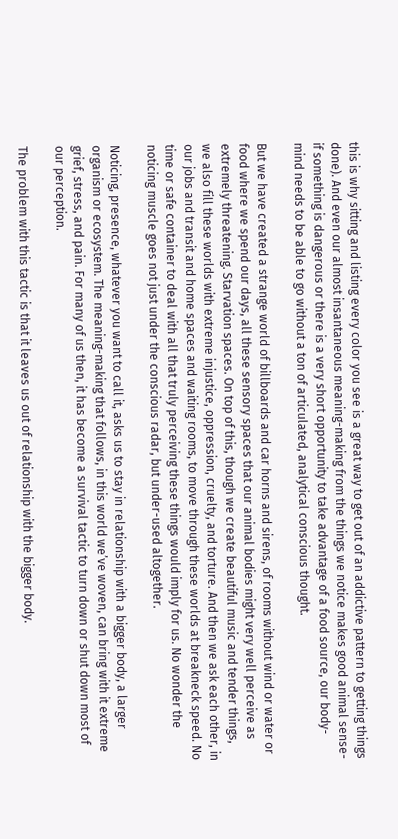this is why sitting and listing every color you see is a great way to get out of an addictive pattern to getting things done). And even our almost insantaneous meaning-making from the things we notice makes good animal sense- if something is dangerous or there is a very short opportunity to take advantage of a food source, our body-mind needs to be able to go without a ton of articulated, analytical conscious thought.

But we have created a strange world of billboards and car horns and sirens, of rooms without wind or water or food where we spend our days, all these sensory spaces that our animal bodies might very well perceive as extremely threatening. Starvation spaces. On top of this, though we create beautiful music and tender things, we also fill these worlds with extreme injustice, oppression, cruelty, and torture. And then we ask each other, in our jobs and transit and home spaces and waiting rooms, to move through these worlds at breakneck speed. No time or safe container to deal with all that truly perceiving these things would imply for us. No wonder the noticing muscle goes not just under the conscious radar, but under-used altogether.

Noticing, presence, whatever you want to call it, asks us to stay in relationship with a bigger body, a larger organism or ecosystem. The meaning-making that follows, in this world we’ve woven, can bring with it extreme grief, stress, and pain. For many of us then, it has become a survival tactic to turn down or shut down most of our perception.

The problem with this tactic is that it leaves us out of relationship with the bigger body.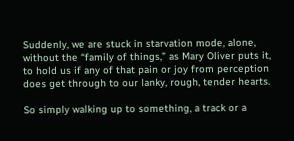Suddenly, we are stuck in starvation mode, alone, without the “family of things,” as Mary Oliver puts it, to hold us if any of that pain or joy from perception does get through to our lanky, rough, tender hearts.

So simply walking up to something, a track or a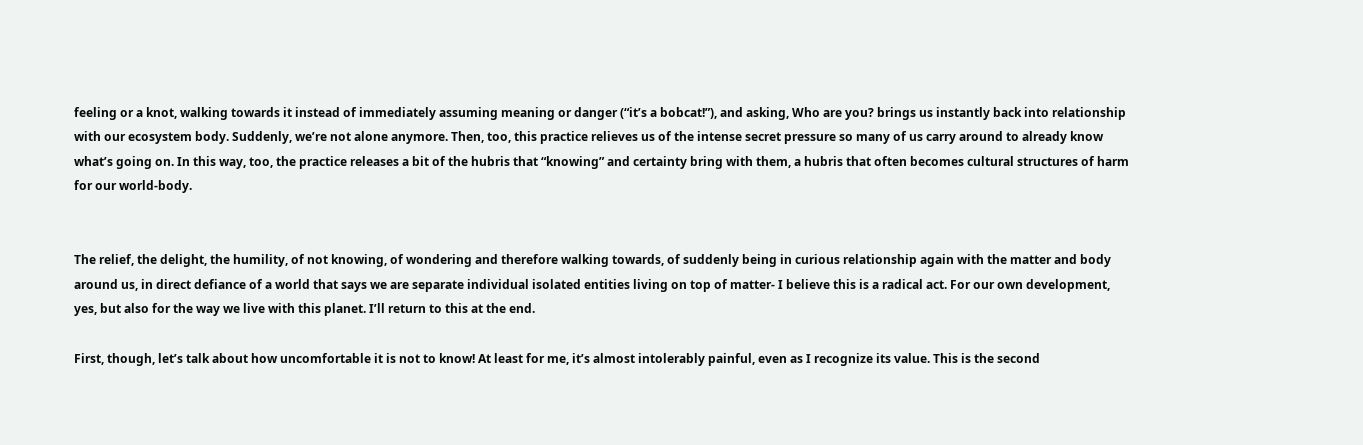feeling or a knot, walking towards it instead of immediately assuming meaning or danger (“it’s a bobcat!”), and asking, Who are you? brings us instantly back into relationship with our ecosystem body. Suddenly, we’re not alone anymore. Then, too, this practice relieves us of the intense secret pressure so many of us carry around to already know what’s going on. In this way, too, the practice releases a bit of the hubris that “knowing” and certainty bring with them, a hubris that often becomes cultural structures of harm for our world-body.


The relief, the delight, the humility, of not knowing, of wondering and therefore walking towards, of suddenly being in curious relationship again with the matter and body around us, in direct defiance of a world that says we are separate individual isolated entities living on top of matter- I believe this is a radical act. For our own development, yes, but also for the way we live with this planet. I’ll return to this at the end.

First, though, let’s talk about how uncomfortable it is not to know! At least for me, it’s almost intolerably painful, even as I recognize its value. This is the second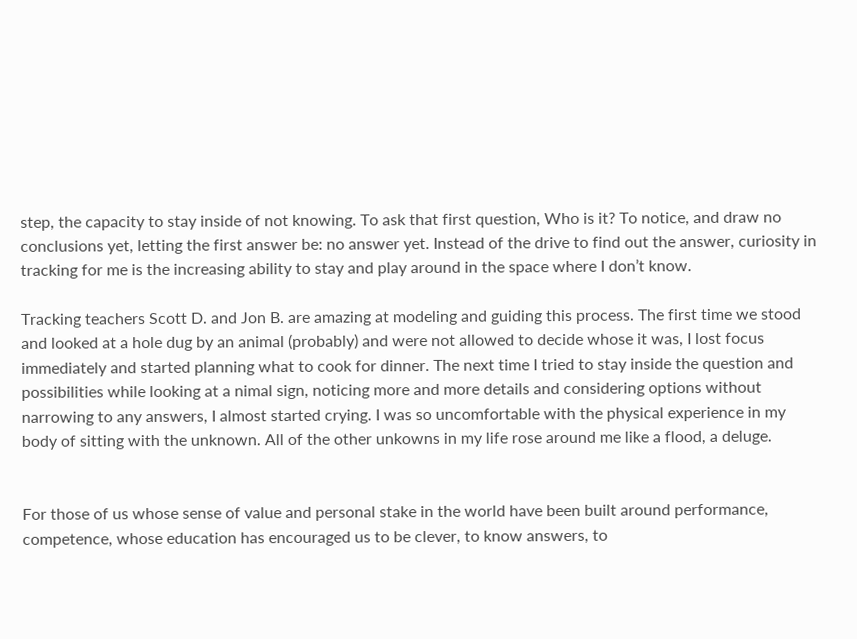step, the capacity to stay inside of not knowing. To ask that first question, Who is it? To notice, and draw no conclusions yet, letting the first answer be: no answer yet. Instead of the drive to find out the answer, curiosity in tracking for me is the increasing ability to stay and play around in the space where I don’t know.

Tracking teachers Scott D. and Jon B. are amazing at modeling and guiding this process. The first time we stood and looked at a hole dug by an animal (probably) and were not allowed to decide whose it was, I lost focus immediately and started planning what to cook for dinner. The next time I tried to stay inside the question and possibilities while looking at a nimal sign, noticing more and more details and considering options without narrowing to any answers, I almost started crying. I was so uncomfortable with the physical experience in my body of sitting with the unknown. All of the other unkowns in my life rose around me like a flood, a deluge.


For those of us whose sense of value and personal stake in the world have been built around performance, competence, whose education has encouraged us to be clever, to know answers, to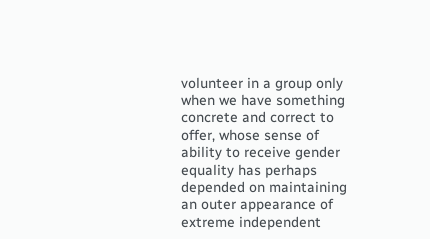volunteer in a group only when we have something concrete and correct to offer, whose sense of ability to receive gender equality has perhaps depended on maintaining an outer appearance of extreme independent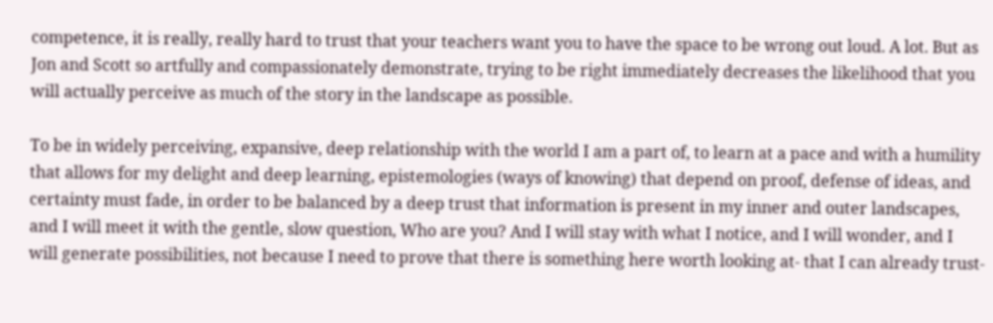competence, it is really, really hard to trust that your teachers want you to have the space to be wrong out loud. A lot. But as Jon and Scott so artfully and compassionately demonstrate, trying to be right immediately decreases the likelihood that you will actually perceive as much of the story in the landscape as possible.

To be in widely perceiving, expansive, deep relationship with the world I am a part of, to learn at a pace and with a humility that allows for my delight and deep learning, epistemologies (ways of knowing) that depend on proof, defense of ideas, and certainty must fade, in order to be balanced by a deep trust that information is present in my inner and outer landscapes, and I will meet it with the gentle, slow question, Who are you? And I will stay with what I notice, and I will wonder, and I will generate possibilities, not because I need to prove that there is something here worth looking at- that I can already trust-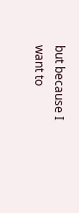but because I want to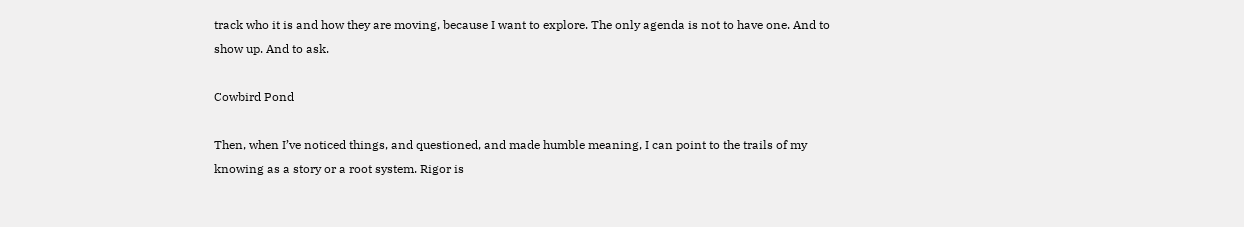track who it is and how they are moving, because I want to explore. The only agenda is not to have one. And to show up. And to ask.

Cowbird Pond

Then, when I’ve noticed things, and questioned, and made humble meaning, I can point to the trails of my knowing as a story or a root system. Rigor is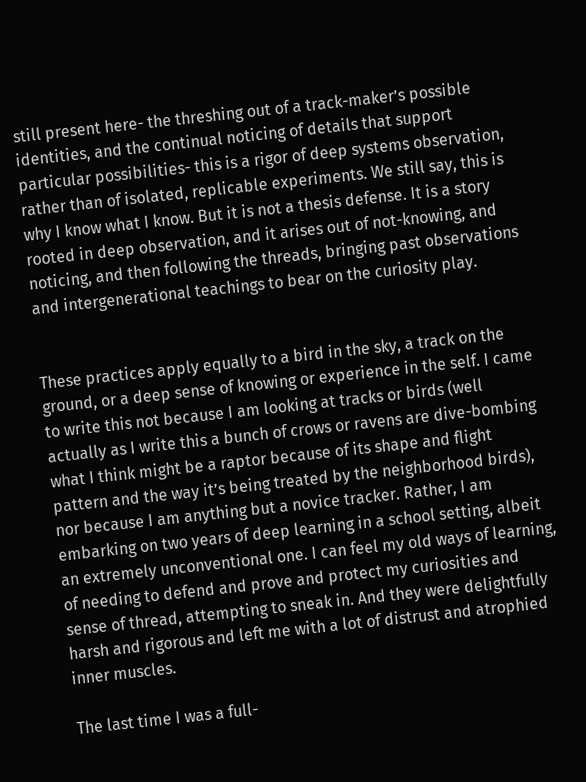still present here- the threshing out of a track-maker’s possible identities, and the continual noticing of details that support particular possibilities- this is a rigor of deep systems observation, rather than of isolated, replicable experiments. We still say, this is why I know what I know. But it is not a thesis defense. It is a story rooted in deep observation, and it arises out of not-knowing, and noticing, and then following the threads, bringing past observations and intergenerational teachings to bear on the curiosity play.


These practices apply equally to a bird in the sky, a track on the ground, or a deep sense of knowing or experience in the self. I came to write this not because I am looking at tracks or birds (well actually as I write this a bunch of crows or ravens are dive-bombing what I think might be a raptor because of its shape and flight pattern and the way it’s being treated by the neighborhood birds), nor because I am anything but a novice tracker. Rather, I am embarking on two years of deep learning in a school setting, albeit an extremely unconventional one. I can feel my old ways of learning, of needing to defend and prove and protect my curiosities and sense of thread, attempting to sneak in. And they were delightfully harsh and rigorous and left me with a lot of distrust and atrophied inner muscles.

The last time I was a full-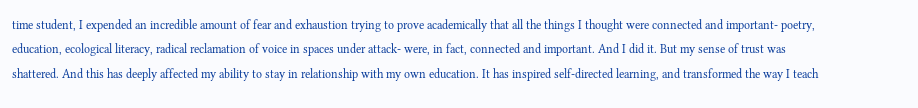time student, I expended an incredible amount of fear and exhaustion trying to prove academically that all the things I thought were connected and important- poetry, education, ecological literacy, radical reclamation of voice in spaces under attack- were, in fact, connected and important. And I did it. But my sense of trust was shattered. And this has deeply affected my ability to stay in relationship with my own education. It has inspired self-directed learning, and transformed the way I teach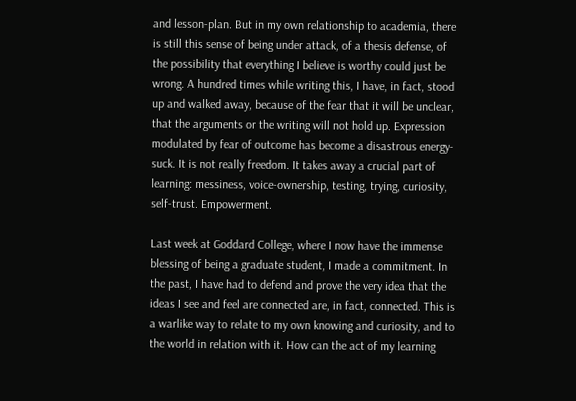and lesson-plan. But in my own relationship to academia, there is still this sense of being under attack, of a thesis defense, of the possibility that everything I believe is worthy could just be wrong. A hundred times while writing this, I have, in fact, stood up and walked away, because of the fear that it will be unclear, that the arguments or the writing will not hold up. Expression modulated by fear of outcome has become a disastrous energy-suck. It is not really freedom. It takes away a crucial part of learning: messiness, voice-ownership, testing, trying, curiosity, self-trust. Empowerment.

Last week at Goddard College, where I now have the immense blessing of being a graduate student, I made a commitment. In the past, I have had to defend and prove the very idea that the ideas I see and feel are connected are, in fact, connected. This is a warlike way to relate to my own knowing and curiosity, and to the world in relation with it. How can the act of my learning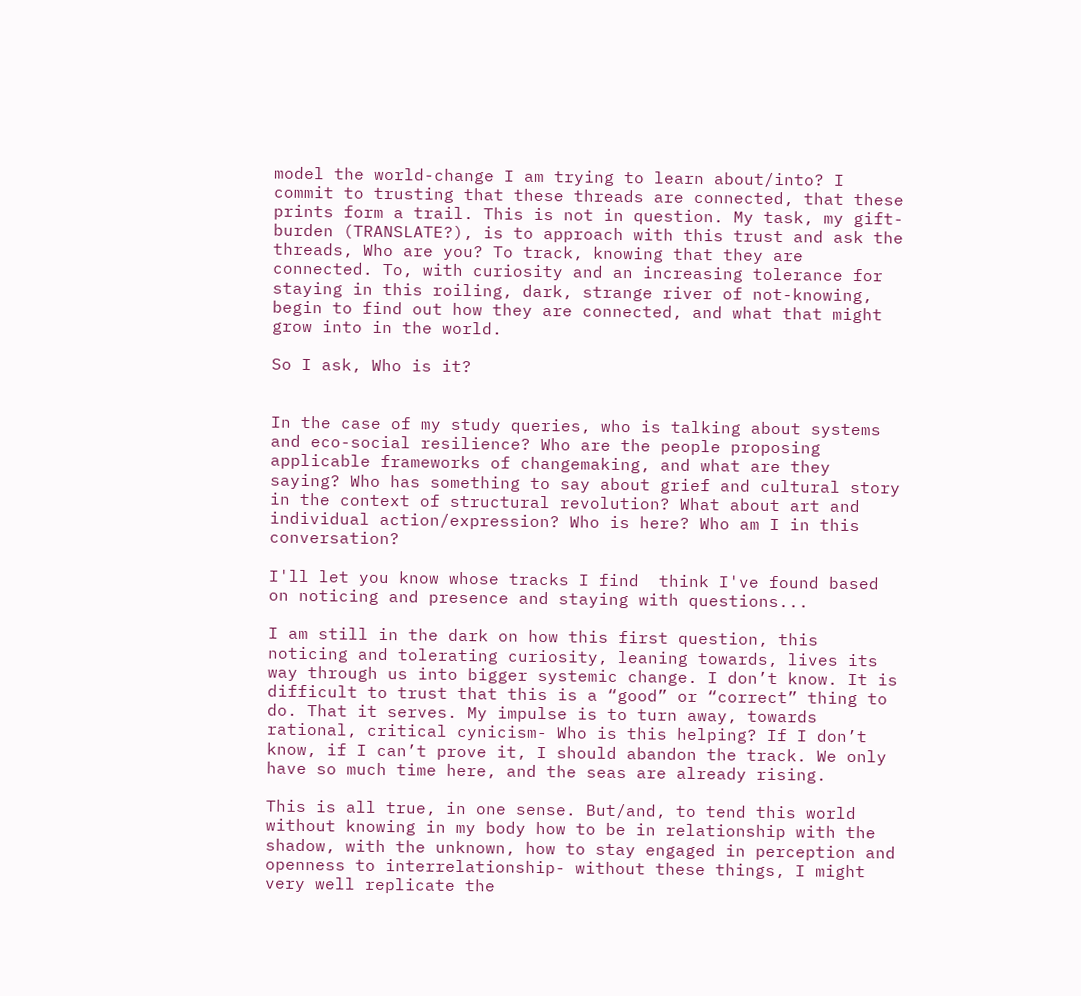model the world-change I am trying to learn about/into? I commit to trusting that these threads are connected, that these prints form a trail. This is not in question. My task, my gift-burden (TRANSLATE?), is to approach with this trust and ask the threads, Who are you? To track, knowing that they are connected. To, with curiosity and an increasing tolerance for staying in this roiling, dark, strange river of not-knowing, begin to find out how they are connected, and what that might grow into in the world.

So I ask, Who is it?


In the case of my study queries, who is talking about systems and eco-social resilience? Who are the people proposing applicable frameworks of changemaking, and what are they saying? Who has something to say about grief and cultural story in the context of structural revolution? What about art and individual action/expression? Who is here? Who am I in this conversation?

I'll let you know whose tracks I find  think I've found based on noticing and presence and staying with questions...

I am still in the dark on how this first question, this noticing and tolerating curiosity, leaning towards, lives its way through us into bigger systemic change. I don’t know. It is difficult to trust that this is a “good” or “correct” thing to do. That it serves. My impulse is to turn away, towards rational, critical cynicism- Who is this helping? If I don’t know, if I can’t prove it, I should abandon the track. We only have so much time here, and the seas are already rising.

This is all true, in one sense. But/and, to tend this world without knowing in my body how to be in relationship with the shadow, with the unknown, how to stay engaged in perception and openness to interrelationship- without these things, I might very well replicate the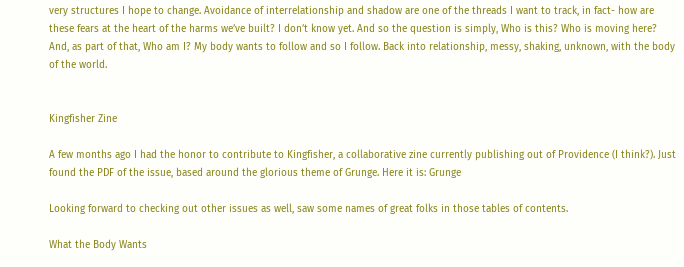very structures I hope to change. Avoidance of interrelationship and shadow are one of the threads I want to track, in fact- how are these fears at the heart of the harms we’ve built? I don’t know yet. And so the question is simply, Who is this? Who is moving here? And, as part of that, Who am I? My body wants to follow and so I follow. Back into relationship, messy, shaking, unknown, with the body of the world.


Kingfisher Zine

A few months ago I had the honor to contribute to Kingfisher, a collaborative zine currently publishing out of Providence (I think?). Just found the PDF of the issue, based around the glorious theme of Grunge. Here it is: Grunge

Looking forward to checking out other issues as well, saw some names of great folks in those tables of contents.

What the Body Wants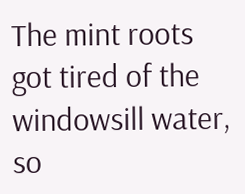The mint roots got tired of the windowsill water, so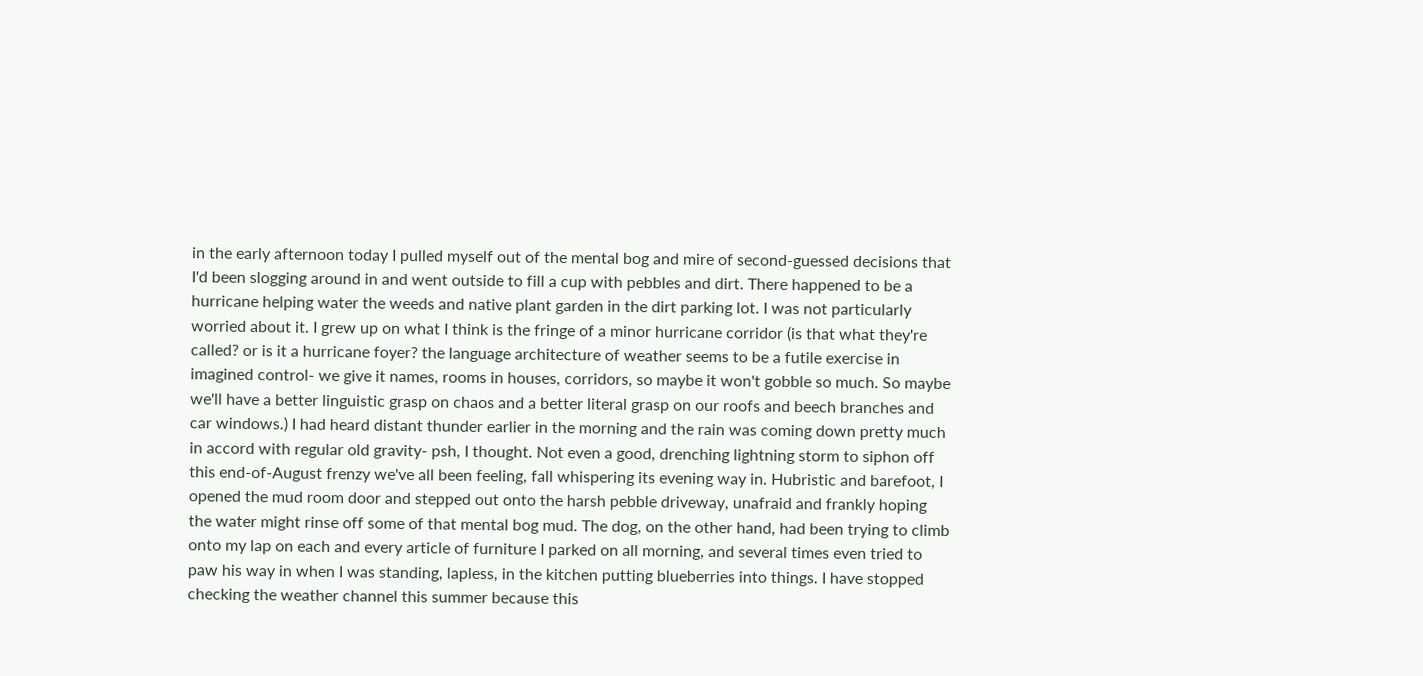in the early afternoon today I pulled myself out of the mental bog and mire of second-guessed decisions that I'd been slogging around in and went outside to fill a cup with pebbles and dirt. There happened to be a hurricane helping water the weeds and native plant garden in the dirt parking lot. I was not particularly worried about it. I grew up on what I think is the fringe of a minor hurricane corridor (is that what they're called? or is it a hurricane foyer? the language architecture of weather seems to be a futile exercise in imagined control- we give it names, rooms in houses, corridors, so maybe it won't gobble so much. So maybe we'll have a better linguistic grasp on chaos and a better literal grasp on our roofs and beech branches and car windows.) I had heard distant thunder earlier in the morning and the rain was coming down pretty much in accord with regular old gravity- psh, I thought. Not even a good, drenching lightning storm to siphon off this end-of-August frenzy we've all been feeling, fall whispering its evening way in. Hubristic and barefoot, I opened the mud room door and stepped out onto the harsh pebble driveway, unafraid and frankly hoping the water might rinse off some of that mental bog mud. The dog, on the other hand, had been trying to climb onto my lap on each and every article of furniture I parked on all morning, and several times even tried to paw his way in when I was standing, lapless, in the kitchen putting blueberries into things. I have stopped checking the weather channel this summer because this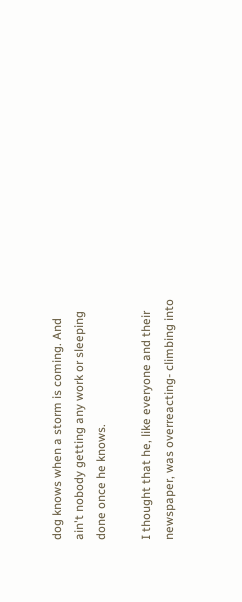dog knows when a storm is coming. And ain't nobody getting any work or sleeping done once he knows.

I thought that he, like everyone and their newspaper, was overreacting- climbing into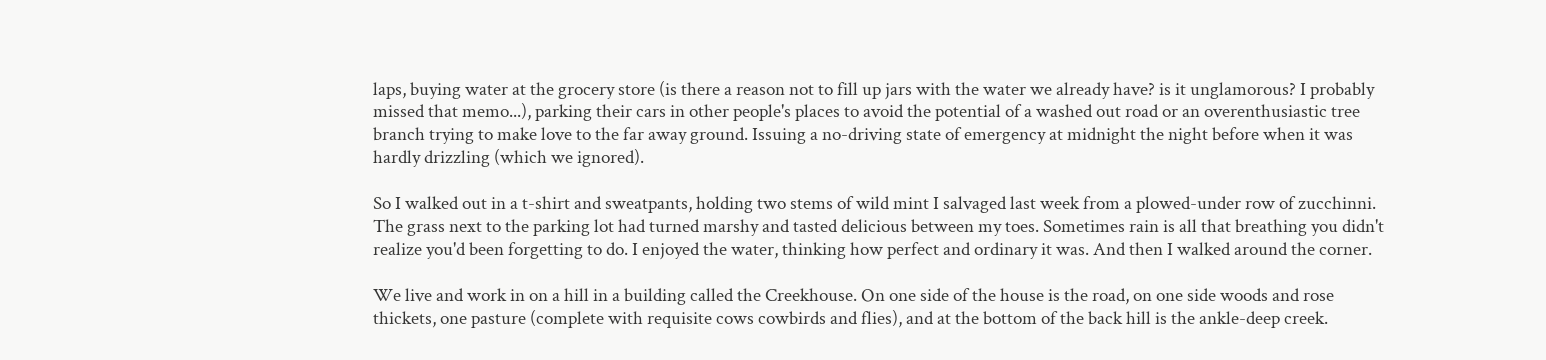laps, buying water at the grocery store (is there a reason not to fill up jars with the water we already have? is it unglamorous? I probably missed that memo...), parking their cars in other people's places to avoid the potential of a washed out road or an overenthusiastic tree branch trying to make love to the far away ground. Issuing a no-driving state of emergency at midnight the night before when it was hardly drizzling (which we ignored).

So I walked out in a t-shirt and sweatpants, holding two stems of wild mint I salvaged last week from a plowed-under row of zucchinni. The grass next to the parking lot had turned marshy and tasted delicious between my toes. Sometimes rain is all that breathing you didn't realize you'd been forgetting to do. I enjoyed the water, thinking how perfect and ordinary it was. And then I walked around the corner.

We live and work in on a hill in a building called the Creekhouse. On one side of the house is the road, on one side woods and rose thickets, one pasture (complete with requisite cows cowbirds and flies), and at the bottom of the back hill is the ankle-deep creek.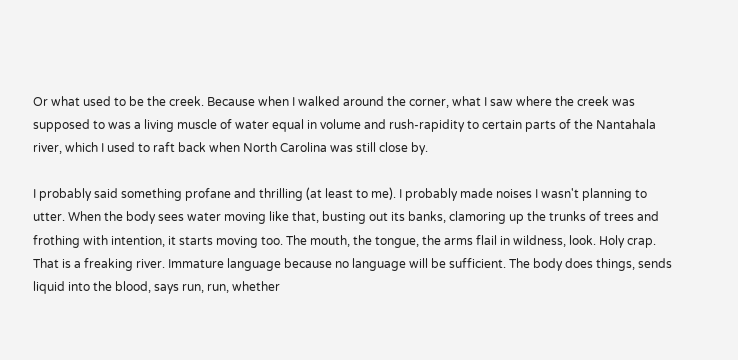Or what used to be the creek. Because when I walked around the corner, what I saw where the creek was supposed to was a living muscle of water equal in volume and rush-rapidity to certain parts of the Nantahala river, which I used to raft back when North Carolina was still close by.

I probably said something profane and thrilling (at least to me). I probably made noises I wasn't planning to utter. When the body sees water moving like that, busting out its banks, clamoring up the trunks of trees and frothing with intention, it starts moving too. The mouth, the tongue, the arms flail in wildness, look. Holy crap. That is a freaking river. Immature language because no language will be sufficient. The body does things, sends liquid into the blood, says run, run, whether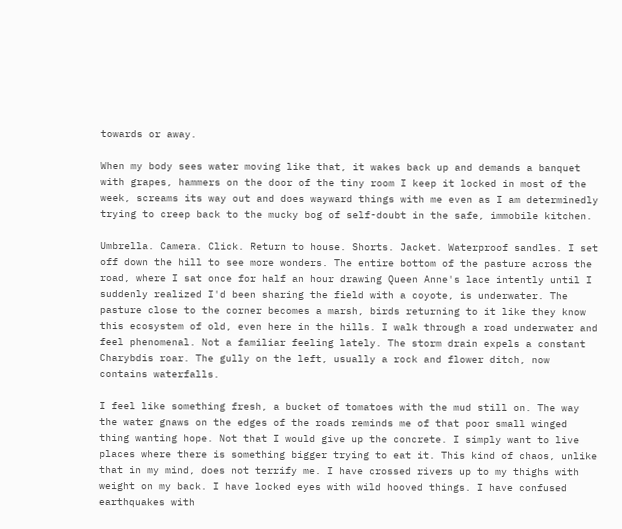towards or away.

When my body sees water moving like that, it wakes back up and demands a banquet with grapes, hammers on the door of the tiny room I keep it locked in most of the week, screams its way out and does wayward things with me even as I am determinedly trying to creep back to the mucky bog of self-doubt in the safe, immobile kitchen.

Umbrella. Camera. Click. Return to house. Shorts. Jacket. Waterproof sandles. I set off down the hill to see more wonders. The entire bottom of the pasture across the road, where I sat once for half an hour drawing Queen Anne's lace intently until I suddenly realized I'd been sharing the field with a coyote, is underwater. The pasture close to the corner becomes a marsh, birds returning to it like they know this ecosystem of old, even here in the hills. I walk through a road underwater and feel phenomenal. Not a familiar feeling lately. The storm drain expels a constant Charybdis roar. The gully on the left, usually a rock and flower ditch, now contains waterfalls.

I feel like something fresh, a bucket of tomatoes with the mud still on. The way the water gnaws on the edges of the roads reminds me of that poor small winged thing wanting hope. Not that I would give up the concrete. I simply want to live places where there is something bigger trying to eat it. This kind of chaos, unlike that in my mind, does not terrify me. I have crossed rivers up to my thighs with weight on my back. I have locked eyes with wild hooved things. I have confused earthquakes with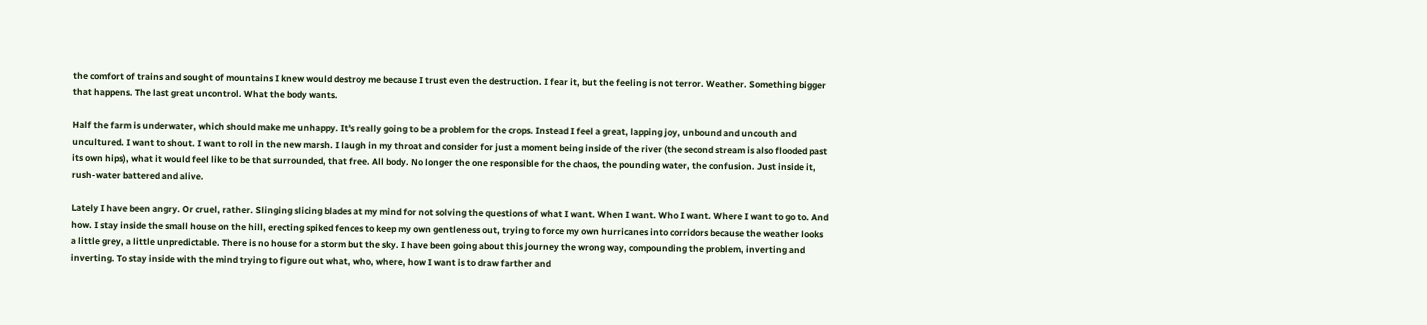the comfort of trains and sought of mountains I knew would destroy me because I trust even the destruction. I fear it, but the feeling is not terror. Weather. Something bigger that happens. The last great uncontrol. What the body wants.

Half the farm is underwater, which should make me unhappy. It's really going to be a problem for the crops. Instead I feel a great, lapping joy, unbound and uncouth and uncultured. I want to shout. I want to roll in the new marsh. I laugh in my throat and consider for just a moment being inside of the river (the second stream is also flooded past its own hips), what it would feel like to be that surrounded, that free. All body. No longer the one responsible for the chaos, the pounding water, the confusion. Just inside it, rush-water battered and alive.

Lately I have been angry. Or cruel, rather. Slinging slicing blades at my mind for not solving the questions of what I want. When I want. Who I want. Where I want to go to. And how. I stay inside the small house on the hill, erecting spiked fences to keep my own gentleness out, trying to force my own hurricanes into corridors because the weather looks a little grey, a little unpredictable. There is no house for a storm but the sky. I have been going about this journey the wrong way, compounding the problem, inverting and inverting. To stay inside with the mind trying to figure out what, who, where, how I want is to draw farther and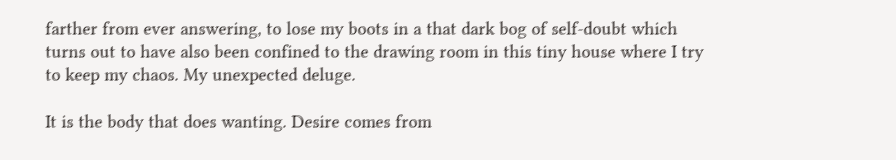farther from ever answering, to lose my boots in a that dark bog of self-doubt which turns out to have also been confined to the drawing room in this tiny house where I try to keep my chaos. My unexpected deluge.

It is the body that does wanting. Desire comes from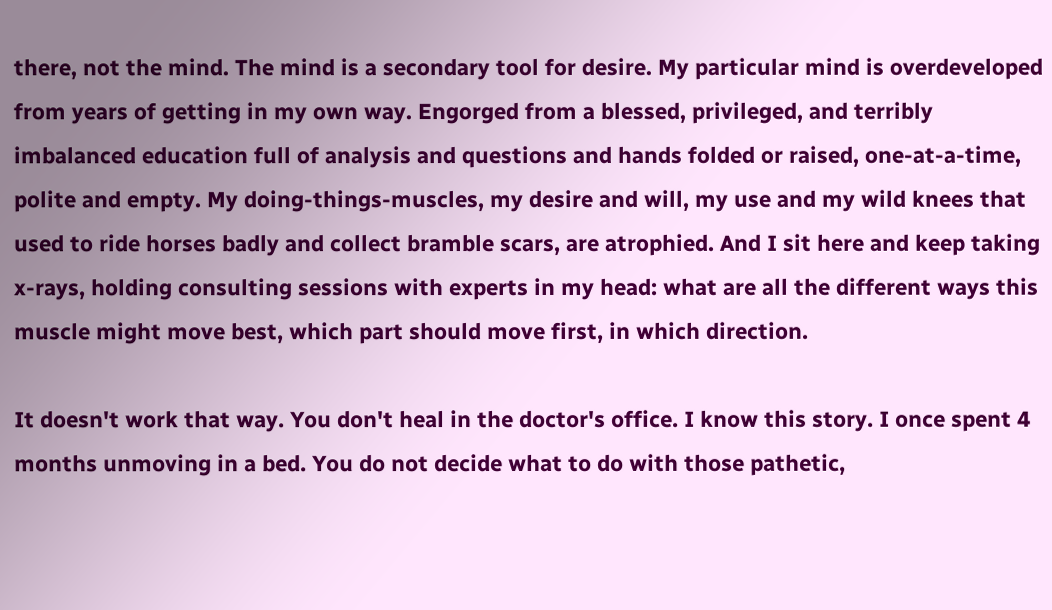there, not the mind. The mind is a secondary tool for desire. My particular mind is overdeveloped from years of getting in my own way. Engorged from a blessed, privileged, and terribly imbalanced education full of analysis and questions and hands folded or raised, one-at-a-time, polite and empty. My doing-things-muscles, my desire and will, my use and my wild knees that used to ride horses badly and collect bramble scars, are atrophied. And I sit here and keep taking x-rays, holding consulting sessions with experts in my head: what are all the different ways this muscle might move best, which part should move first, in which direction.

It doesn't work that way. You don't heal in the doctor's office. I know this story. I once spent 4 months unmoving in a bed. You do not decide what to do with those pathetic,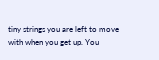tiny strings you are left to move with when you get up. You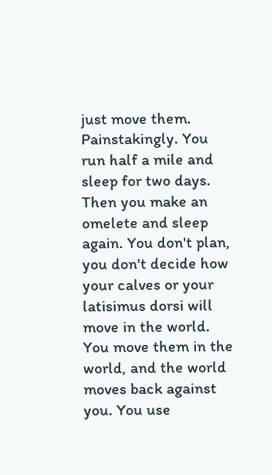just move them. Painstakingly. You run half a mile and sleep for two days. Then you make an omelete and sleep again. You don't plan, you don't decide how your calves or your latisimus dorsi will move in the world. You move them in the world, and the world moves back against you. You use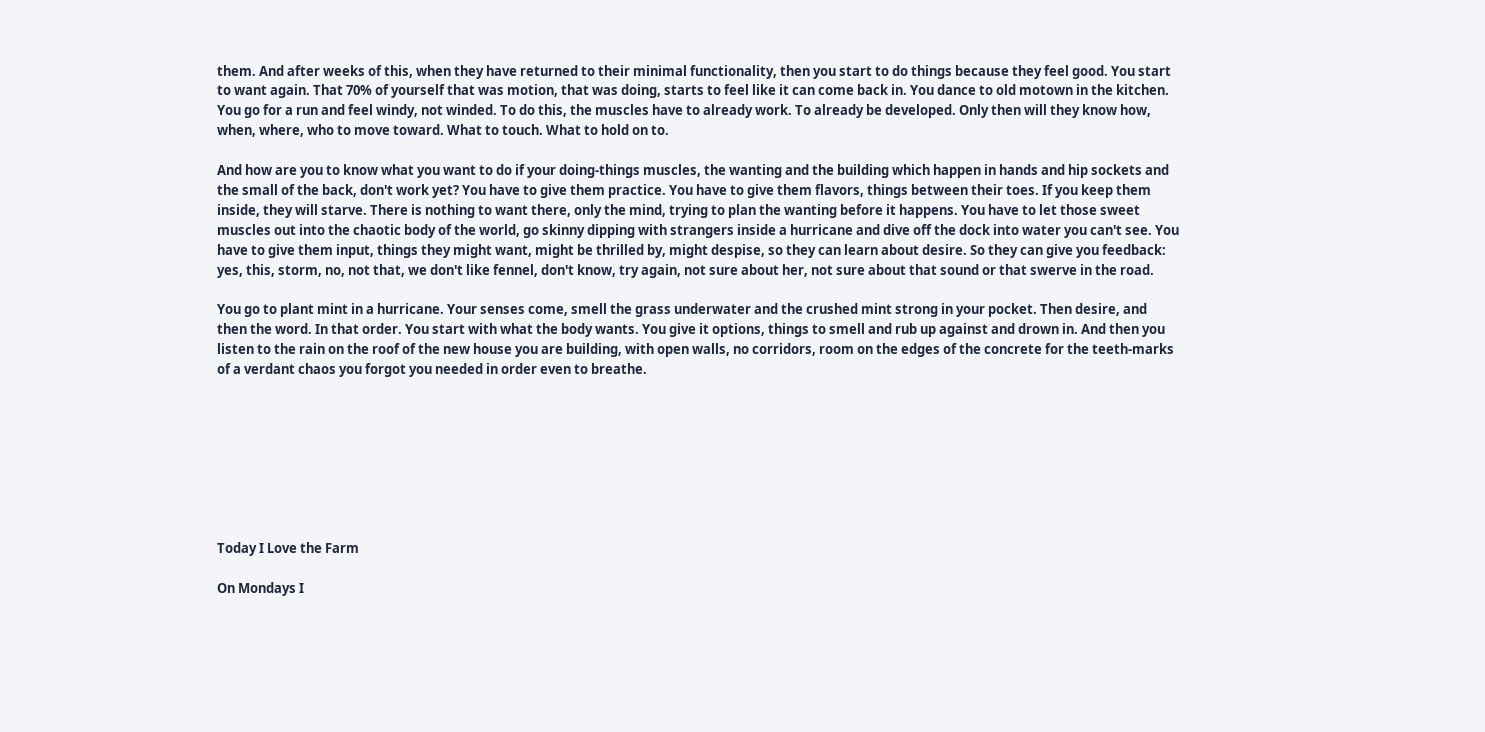them. And after weeks of this, when they have returned to their minimal functionality, then you start to do things because they feel good. You start to want again. That 70% of yourself that was motion, that was doing, starts to feel like it can come back in. You dance to old motown in the kitchen. You go for a run and feel windy, not winded. To do this, the muscles have to already work. To already be developed. Only then will they know how, when, where, who to move toward. What to touch. What to hold on to.

And how are you to know what you want to do if your doing-things muscles, the wanting and the building which happen in hands and hip sockets and the small of the back, don't work yet? You have to give them practice. You have to give them flavors, things between their toes. If you keep them inside, they will starve. There is nothing to want there, only the mind, trying to plan the wanting before it happens. You have to let those sweet muscles out into the chaotic body of the world, go skinny dipping with strangers inside a hurricane and dive off the dock into water you can't see. You have to give them input, things they might want, might be thrilled by, might despise, so they can learn about desire. So they can give you feedback: yes, this, storm, no, not that, we don't like fennel, don't know, try again, not sure about her, not sure about that sound or that swerve in the road.

You go to plant mint in a hurricane. Your senses come, smell the grass underwater and the crushed mint strong in your pocket. Then desire, and then the word. In that order. You start with what the body wants. You give it options, things to smell and rub up against and drown in. And then you listen to the rain on the roof of the new house you are building, with open walls, no corridors, room on the edges of the concrete for the teeth-marks of a verdant chaos you forgot you needed in order even to breathe.








Today I Love the Farm

On Mondays I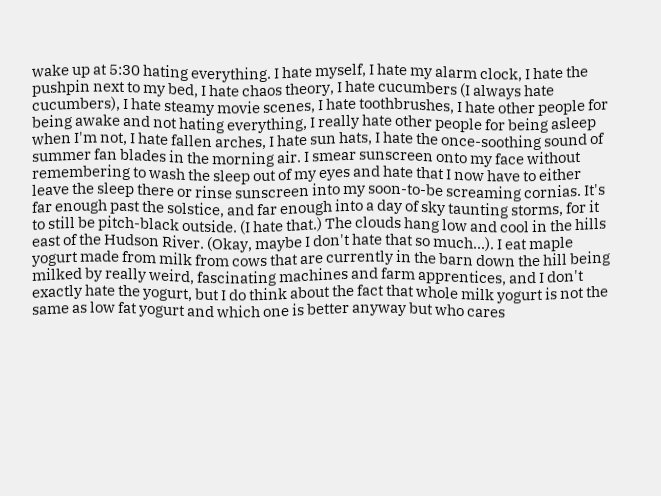wake up at 5:30 hating everything. I hate myself, I hate my alarm clock, I hate the pushpin next to my bed, I hate chaos theory, I hate cucumbers (I always hate cucumbers), I hate steamy movie scenes, I hate toothbrushes, I hate other people for being awake and not hating everything, I really hate other people for being asleep when I'm not, I hate fallen arches, I hate sun hats, I hate the once-soothing sound of summer fan blades in the morning air. I smear sunscreen onto my face without remembering to wash the sleep out of my eyes and hate that I now have to either leave the sleep there or rinse sunscreen into my soon-to-be screaming cornias. It's far enough past the solstice, and far enough into a day of sky taunting storms, for it to still be pitch-black outside. (I hate that.) The clouds hang low and cool in the hills east of the Hudson River. (Okay, maybe I don't hate that so much...). I eat maple yogurt made from milk from cows that are currently in the barn down the hill being milked by really weird, fascinating machines and farm apprentices, and I don't exactly hate the yogurt, but I do think about the fact that whole milk yogurt is not the same as low fat yogurt and which one is better anyway but who cares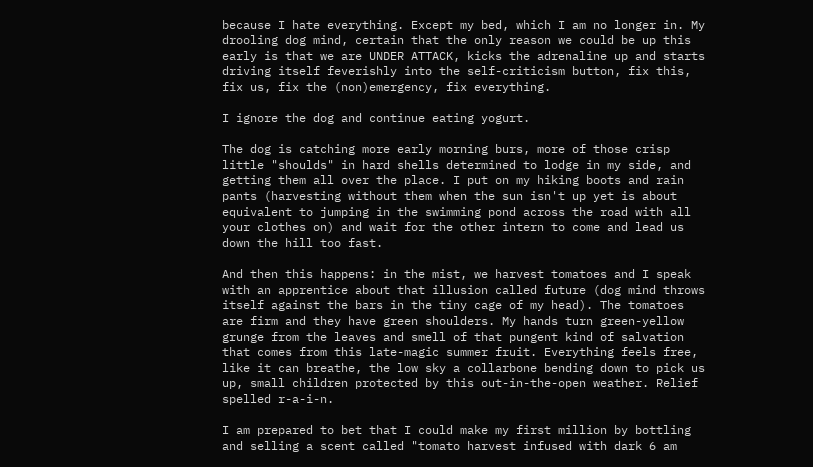because I hate everything. Except my bed, which I am no longer in. My drooling dog mind, certain that the only reason we could be up this early is that we are UNDER ATTACK, kicks the adrenaline up and starts driving itself feverishly into the self-criticism button, fix this, fix us, fix the (non)emergency, fix everything.

I ignore the dog and continue eating yogurt.

The dog is catching more early morning burs, more of those crisp little "shoulds" in hard shells determined to lodge in my side, and getting them all over the place. I put on my hiking boots and rain pants (harvesting without them when the sun isn't up yet is about equivalent to jumping in the swimming pond across the road with all your clothes on) and wait for the other intern to come and lead us down the hill too fast.

And then this happens: in the mist, we harvest tomatoes and I speak with an apprentice about that illusion called future (dog mind throws itself against the bars in the tiny cage of my head). The tomatoes are firm and they have green shoulders. My hands turn green-yellow grunge from the leaves and smell of that pungent kind of salvation that comes from this late-magic summer fruit. Everything feels free, like it can breathe, the low sky a collarbone bending down to pick us up, small children protected by this out-in-the-open weather. Relief spelled r-a-i-n.

I am prepared to bet that I could make my first million by bottling and selling a scent called "tomato harvest infused with dark 6 am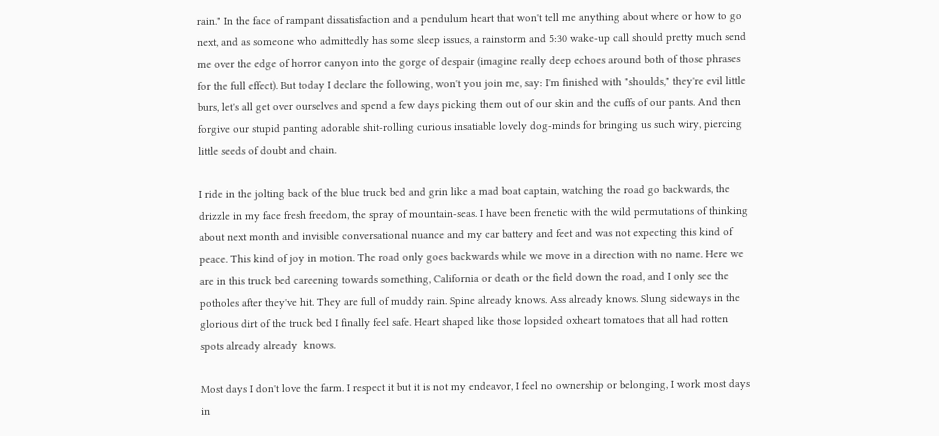rain." In the face of rampant dissatisfaction and a pendulum heart that won't tell me anything about where or how to go next, and as someone who admittedly has some sleep issues, a rainstorm and 5:30 wake-up call should pretty much send me over the edge of horror canyon into the gorge of despair (imagine really deep echoes around both of those phrases for the full effect). But today I declare the following, won't you join me, say: I'm finished with "shoulds," they're evil little burs, let's all get over ourselves and spend a few days picking them out of our skin and the cuffs of our pants. And then forgive our stupid panting adorable shit-rolling curious insatiable lovely dog-minds for bringing us such wiry, piercing little seeds of doubt and chain.

I ride in the jolting back of the blue truck bed and grin like a mad boat captain, watching the road go backwards, the drizzle in my face fresh freedom, the spray of mountain-seas. I have been frenetic with the wild permutations of thinking about next month and invisible conversational nuance and my car battery and feet and was not expecting this kind of peace. This kind of joy in motion. The road only goes backwards while we move in a direction with no name. Here we are in this truck bed careening towards something, California or death or the field down the road, and I only see the potholes after they've hit. They are full of muddy rain. Spine already knows. Ass already knows. Slung sideways in the glorious dirt of the truck bed I finally feel safe. Heart shaped like those lopsided oxheart tomatoes that all had rotten spots already already  knows.

Most days I don't love the farm. I respect it but it is not my endeavor, I feel no ownership or belonging, I work most days in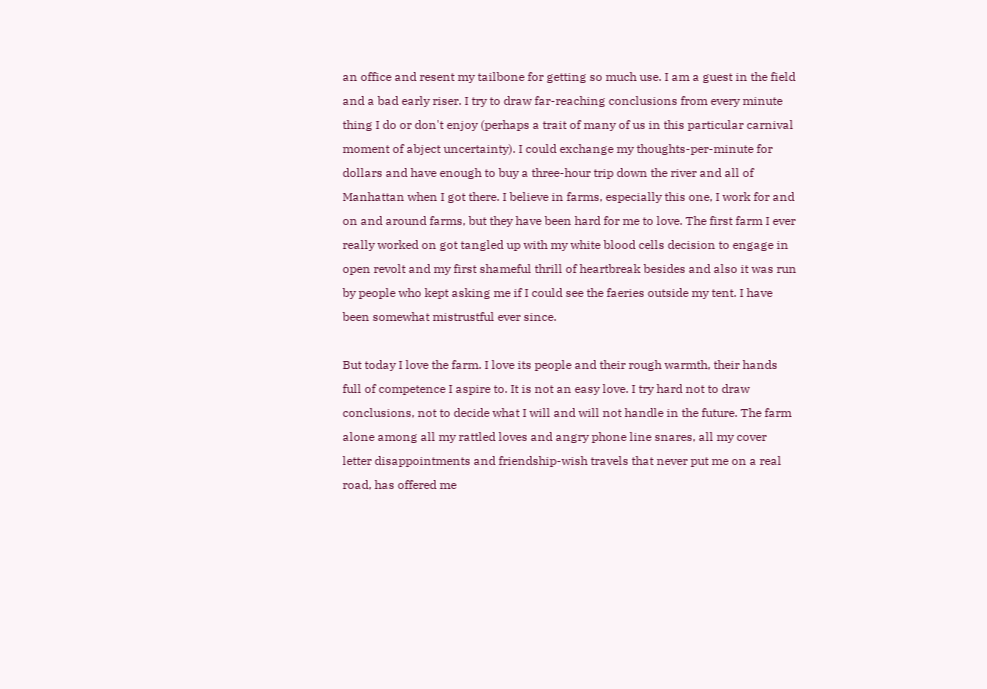an office and resent my tailbone for getting so much use. I am a guest in the field and a bad early riser. I try to draw far-reaching conclusions from every minute thing I do or don't enjoy (perhaps a trait of many of us in this particular carnival moment of abject uncertainty). I could exchange my thoughts-per-minute for dollars and have enough to buy a three-hour trip down the river and all of Manhattan when I got there. I believe in farms, especially this one, I work for and on and around farms, but they have been hard for me to love. The first farm I ever really worked on got tangled up with my white blood cells decision to engage in open revolt and my first shameful thrill of heartbreak besides and also it was run by people who kept asking me if I could see the faeries outside my tent. I have been somewhat mistrustful ever since.

But today I love the farm. I love its people and their rough warmth, their hands full of competence I aspire to. It is not an easy love. I try hard not to draw conclusions, not to decide what I will and will not handle in the future. The farm alone among all my rattled loves and angry phone line snares, all my cover letter disappointments and friendship-wish travels that never put me on a real road, has offered me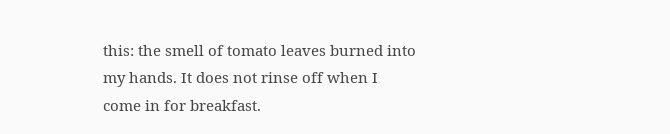this: the smell of tomato leaves burned into my hands. It does not rinse off when I come in for breakfast.